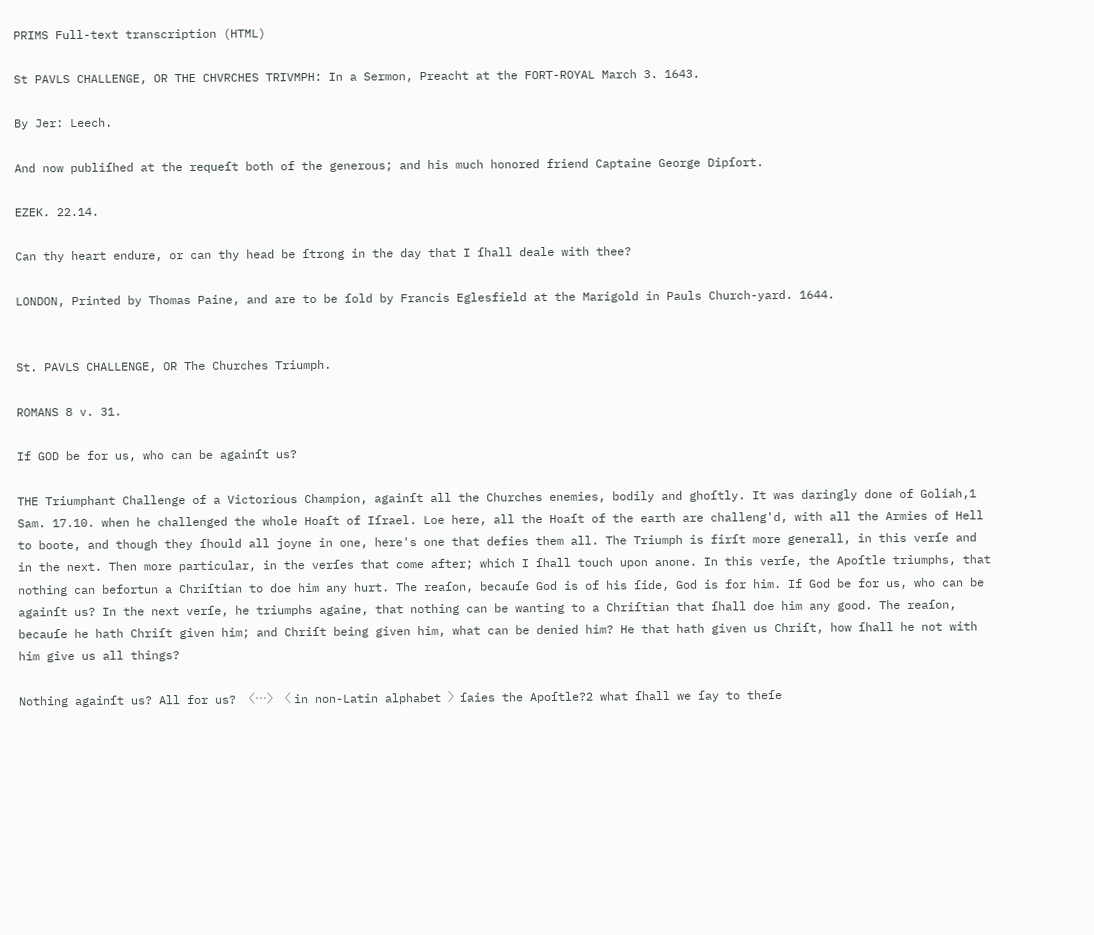PRIMS Full-text transcription (HTML)

St PAVLS CHALLENGE, OR THE CHVRCHES TRIVMPH: In a Sermon, Preacht at the FORT-ROYAL March 3. 1643.

By Jer: Leech.

And now publiſhed at the requeſt both of the generous; and his much honored friend Captaine George Dipſort.

EZEK. 22.14.

Can thy heart endure, or can thy head be ſtrong in the day that I ſhall deale with thee?

LONDON, Printed by Thomas Paine, and are to be ſold by Francis Eglesfield at the Marigold in Pauls Church-yard. 1644.


St. PAVLS CHALLENGE, OR The Churches Triumph.

ROMANS 8 v. 31.

If GOD be for us, who can be againſt us?

THE Triumphant Challenge of a Victorious Champion, againſt all the Churches enemies, bodily and ghoſtly. It was daringly done of Goliah,1 Sam. 17.10. when he challenged the whole Hoaſt of Iſrael. Loe here, all the Hoaſt of the earth are challeng'd, with all the Armies of Hell to boote, and though they ſhould all joyne in one, here's one that defies them all. The Triumph is firſt more generall, in this verſe and in the next. Then more particular, in the verſes that come after; which I ſhall touch upon anone. In this verſe, the Apoſtle triumphs, that nothing can befortun a Chriſtian to doe him any hurt. The reaſon, becauſe God is of his ſide, God is for him. If God be for us, who can be againſt us? In the next verſe, he triumphs againe, that nothing can be wanting to a Chriſtian that ſhall doe him any good. The reaſon, becauſe he hath Chriſt given him; and Chriſt being given him, what can be denied him? He that hath given us Chriſt, how ſhall he not with him give us all things?

Nothing againſt us? All for us? 〈…〉〈 in non-Latin alphabet 〉ſaies the Apoſtle?2 what ſhall we ſay to theſe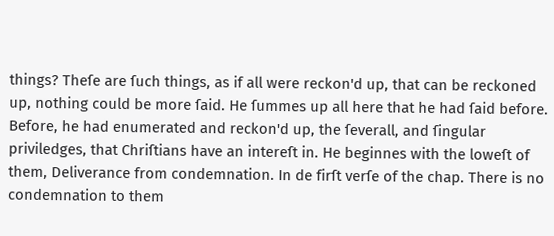things? Theſe are ſuch things, as if all were reckon'd up, that can be reckoned up, nothing could be more ſaid. He ſummes up all here that he had ſaid before. Before, he had enumerated and reckon'd up, the ſeverall, and ſingular priviledges, that Chriſtians have an intereſt in. He beginnes with the loweſt of them, Deliverance from condemnation. In de firſt verſe of the chap. There is no condemnation to them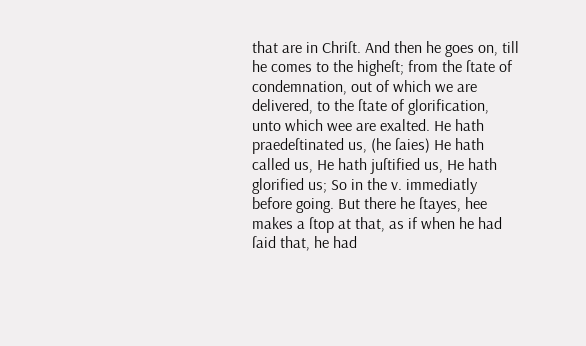that are in Chriſt. And then he goes on, till he comes to the higheſt; from the ſtate of condemnation, out of which we are delivered, to the ſtate of glorification, unto which wee are exalted. He hath praedeſtinated us, (he ſaies) He hath called us, He hath juſtified us, He hath glorified us; So in the v. immediatly before going. But there he ſtayes, hee makes a ſtop at that, as if when he had ſaid that, he had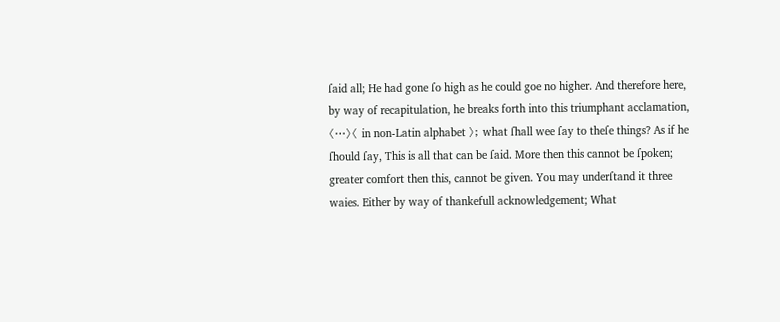ſaid all; He had gone ſo high as he could goe no higher. And therefore here, by way of recapitulation, he breaks forth into this triumphant acclamation,〈…〉〈 in non-Latin alphabet 〉; what ſhall wee ſay to theſe things? As if he ſhould ſay, This is all that can be ſaid. More then this cannot be ſpoken; greater comfort then this, cannot be given. You may underſtand it three waies. Either by way of thankefull acknowledgement; What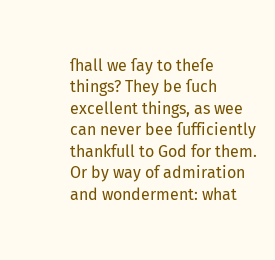ſhall we ſay to theſe things? They be ſuch excellent things, as wee can never bee ſufficiently thankfull to God for them. Or by way of admiration and wonderment: what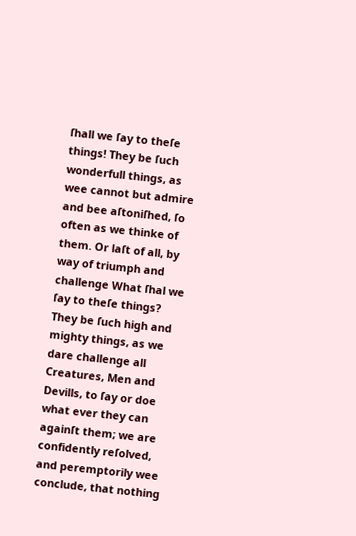ſhall we ſay to theſe things! They be ſuch wonderfull things, as wee cannot but admire and bee aſtoniſhed, ſo often as we thinke of them. Or laſt of all, by way of triumph and challenge What ſhal we ſay to theſe things? They be ſuch high and mighty things, as we dare challenge all Creatures, Men and Devills, to ſay or doe what ever they can againſt them; we are confidently reſolved, and peremptorily wee conclude, that nothing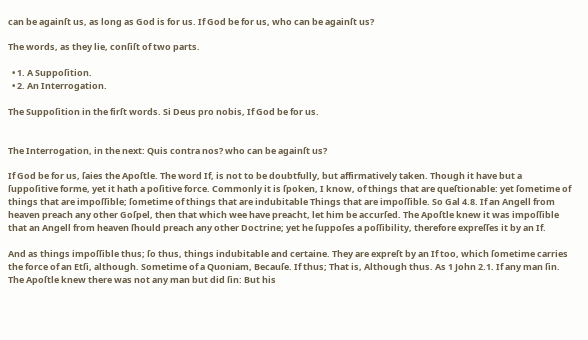can be againſt us, as long as God is for us. If God be for us, who can be againſt us?

The words, as they lie, conſiſt of two parts.

  • 1. A Suppoſition.
  • 2. An Interrogation.

The Suppoſition in the firſt words. Si Deus pro nobis, If God be for us.


The Interrogation, in the next: Quis contra nos? who can be againſt us?

If God be for us, ſaies the Apoſtle. The word If, is not to be doubtfully, but affirmatively taken. Though it have but a ſuppoſitive forme, yet it hath a poſitive force. Commonly it is ſpoken, I know, of things that are queſtionable: yet ſometime of things that are impoſſible; ſometime of things that are indubitable Things that are impoſſible. So Gal 4.8. If an Angell from heaven preach any other Goſpel, then that which wee have preacht, let him be accurſed. The Apoſtle knew it was impoſſible that an Angell from heaven ſhould preach any other Doctrine; yet he ſuppoſes a poſſibility, therefore expreſſes it by an If.

And as things impoſſible thus; ſo thus, things indubitable and certaine. They are expreſt by an If too, which ſometime carries the force of an Etſi, although. Sometime of a Quoniam, Becauſe. If thus; That is, Although thus. As 1 John 2.1. If any man ſin. The Apoſtle knew there was not any man but did ſin: But his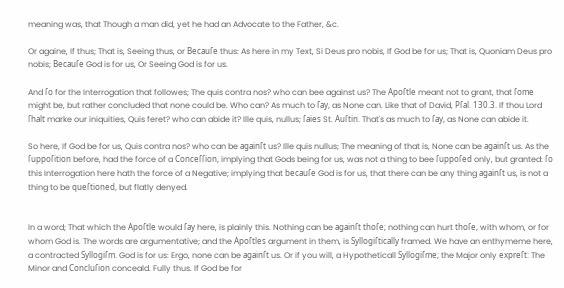meaning was, that Though a man did, yet he had an Advocate to the Father, &c.

Or againe, If thus; That is, Seeing thus, or Becauſe thus: As here in my Text, Si Deus pro nobis, If God be for us; That is, Quoniam Deus pro nobis; Becauſe God is for us, Or Seeing God is for us.

And ſo for the Interrogation that followes; The quis contra nos? who can bee against us? The Apoſtle meant not to grant, that ſome might be, but rather concluded that none could be. Who can? As much to ſay, as None can. Like that of David, Pſal. 130.3. If thou Lord ſhalt marke our iniquities, Quis feret? who can abide it? Ille quis, nullus; ſaies St. Auſtin. That's as much to ſay, as None can abide it.

So here, If God be for us, Quis contra nos? who can be againſt us? Ille quis nullus; The meaning of that is, None can be againſt us. As the ſuppoſition before, had the force of a Conceſſion, implying that Gods being for us, was not a thing to bee ſuppoſed only, but granted: ſo this Interrogation here hath the force of a Negative; implying that becauſe God is for us, that there can be any thing againſt us, is not a thing to be queſtioned, but flatly denyed.


In a word; That which the Apoſtle would ſay here, is plainly this. Nothing can be againſt thoſe; nothing can hurt thoſe, with whom, or for whom God is. The words are argumentative; and the Apoſtles argument in them, is Syllogiſtically framed. We have an enthymeme here, a contracted Syllogiſm. God is for us: Ergo, none can be againſt us. Or if you will, a Hypotheticall Syllogiſme; the Major only expreſt: The Minor and Concluſion conceald. Fully thus. If God be for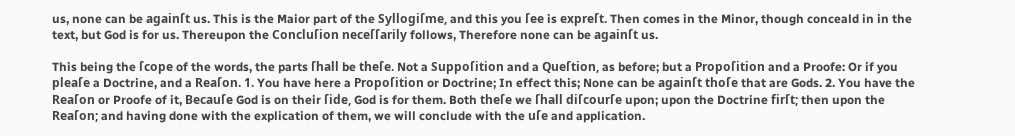us, none can be againſt us. This is the Maior part of the Syllogiſme, and this you ſee is expreſt. Then comes in the Minor, though conceald in in the text, but God is for us. Thereupon the Concluſion neceſſarily follows, Therefore none can be againſt us.

This being the ſcope of the words, the parts ſhall be theſe. Not a Suppoſition and a Queſtion, as before; but a Propoſition and a Proofe: Or if you pleaſe a Doctrine, and a Reaſon. 1. You have here a Propoſition or Doctrine; In effect this; None can be againſt thoſe that are Gods. 2. You have the Reaſon or Proofe of it, Becauſe God is on their ſide, God is for them. Both theſe we ſhall diſcourſe upon; upon the Doctrine firſt; then upon the Reaſon; and having done with the explication of them, we will conclude with the uſe and application.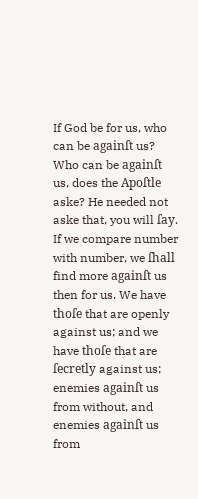If God be for us, who can be againſt us? Who can be againſt us, does the Apoſtle aske? He needed not aske that, you will ſay. If we compare number with number, we ſhall find more againſt us then for us. We have thoſe that are openly against us; and we have thoſe that are ſecretly against us; enemies againſt us from without, and enemies againſt us from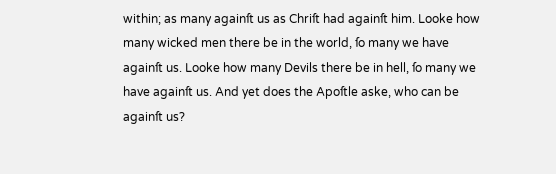within; as many againſt us as Chriſt had againſt him. Looke how many wicked men there be in the world, ſo many we have againſt us. Looke how many Devils there be in hell, ſo many we have againſt us. And yet does the Apoſtle aske, who can be againſt us?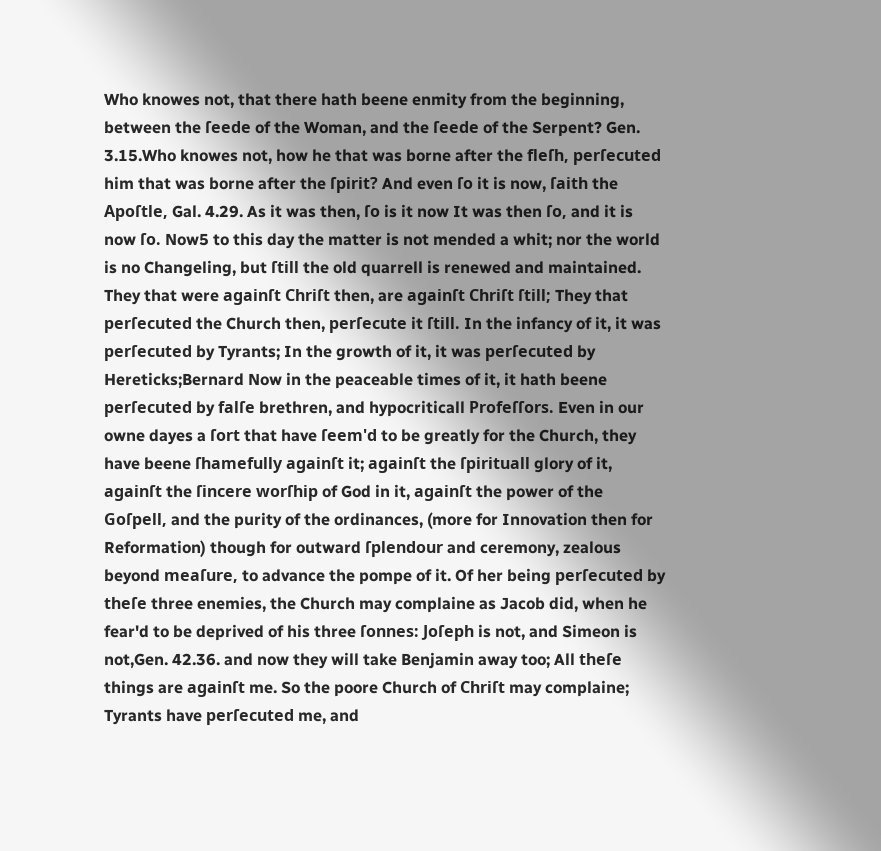Who knowes not, that there hath beene enmity from the beginning, between the ſeede of the Woman, and the ſeede of the Serpent? Gen. 3.15.Who knowes not, how he that was borne after the fleſh, perſecuted him that was borne after the ſpirit? And even ſo it is now, ſaith the Apoſtle, Gal. 4.29. As it was then, ſo is it now It was then ſo, and it is now ſo. Now5 to this day the matter is not mended a whit; nor the world is no Changeling, but ſtill the old quarrell is renewed and maintained. They that were againſt Chriſt then, are againſt Chriſt ſtill; They that perſecuted the Church then, perſecute it ſtill. In the infancy of it, it was perſecuted by Tyrants; In the growth of it, it was perſecuted by Hereticks;Bernard Now in the peaceable times of it, it hath beene perſecuted by falſe brethren, and hypocriticall Profeſſors. Even in our owne dayes a ſort that have ſeem'd to be greatly for the Church, they have beene ſhamefully againſt it; againſt the ſpirituall glory of it, againſt the ſincere worſhip of God in it, againſt the power of the Goſpell, and the purity of the ordinances, (more for Innovation then for Reformation) though for outward ſplendour and ceremony, zealous beyond meaſure, to advance the pompe of it. Of her being perſecuted by theſe three enemies, the Church may complaine as Jacob did, when he fear'd to be deprived of his three ſonnes: Joſeph is not, and Simeon is not,Gen. 42.36. and now they will take Benjamin away too; All theſe things are againſt me. So the poore Church of Chriſt may complaine; Tyrants have perſecuted me, and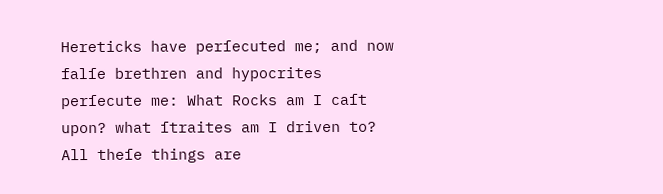Hereticks have perſecuted me; and now falſe brethren and hypocrites perſecute me: What Rocks am I caſt upon? what ſtraites am I driven to? All theſe things are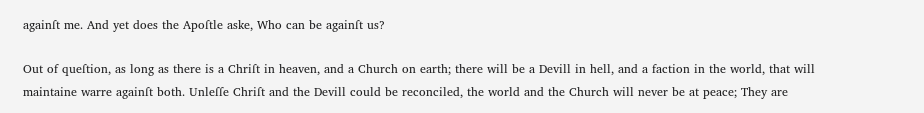againſt me. And yet does the Apoſtle aske, Who can be againſt us?

Out of queſtion, as long as there is a Chriſt in heaven, and a Church on earth; there will be a Devill in hell, and a faction in the world, that will maintaine warre againſt both. Unleſſe Chriſt and the Devill could be reconciled, the world and the Church will never be at peace; They are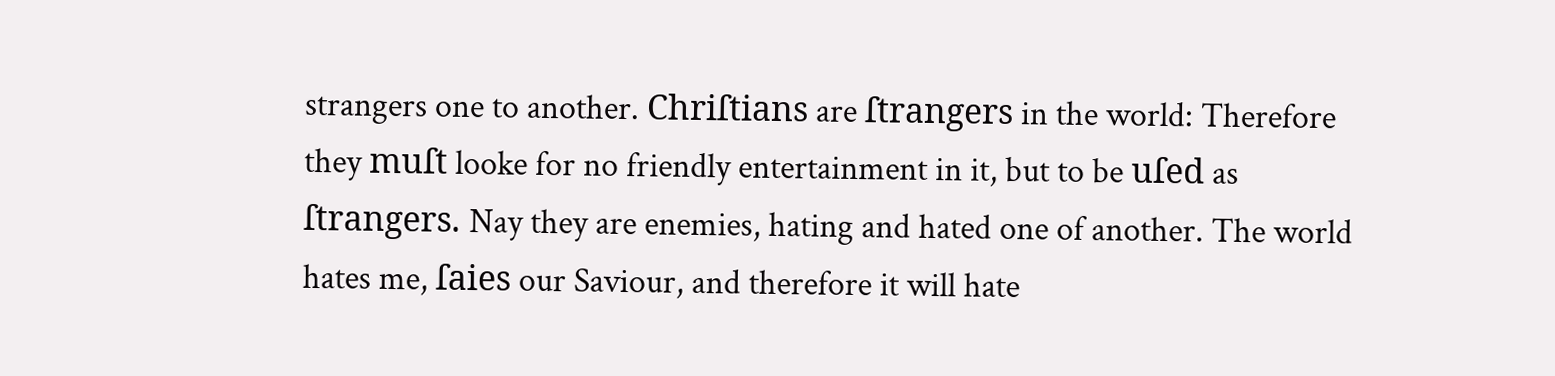strangers one to another. Chriſtians are ſtrangers in the world: Therefore they muſt looke for no friendly entertainment in it, but to be uſed as ſtrangers. Nay they are enemies, hating and hated one of another. The world hates me, ſaies our Saviour, and therefore it will hate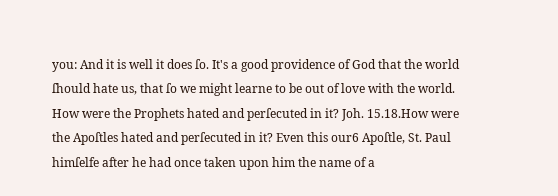you: And it is well it does ſo. It's a good providence of God that the world ſhould hate us, that ſo we might learne to be out of love with the world. How were the Prophets hated and perſecuted in it? Joh. 15.18.How were the Apoſtles hated and perſecuted in it? Even this our6 Apoſtle, St. Paul himſelfe after he had once taken upon him the name of a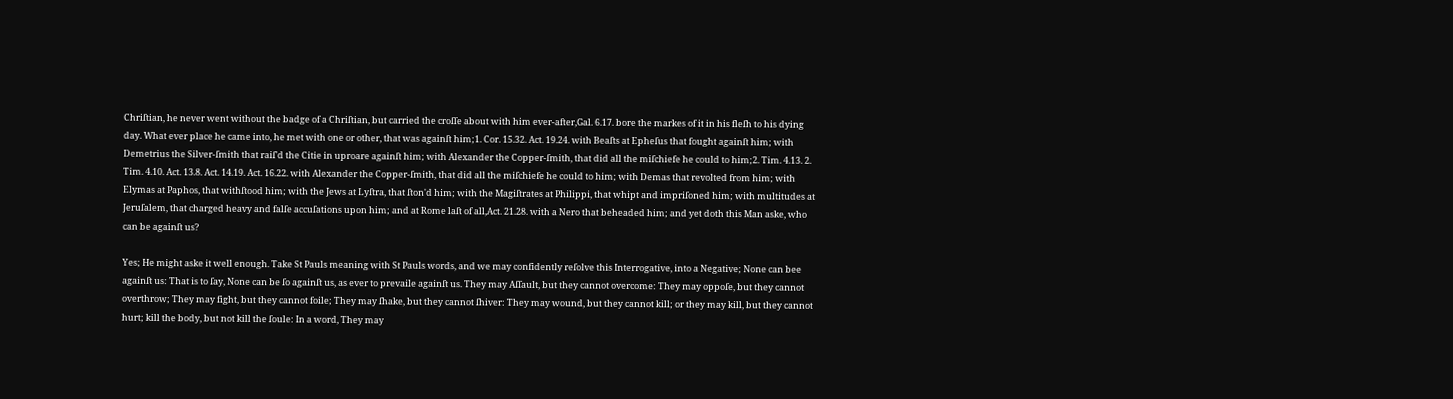Chriſtian, he never went without the badge of a Chriſtian, but carried the croſſe about with him ever-after,Gal. 6.17. bore the markes of it in his fleſh to his dying day. What ever place he came into, he met with one or other, that was againſt him;1. Cor. 15.32. Act. 19.24. with Beaſts at Epheſus that fought againſt him; with Demetrius the Silver-ſmith that raiſ'd the Citie in uproare againſt him; with Alexander the Copper-ſmith, that did all the miſchiefe he could to him;2. Tim. 4.13. 2. Tim. 4.10. Act. 13.8. Act. 14.19. Act. 16.22. with Alexander the Copper-ſmith, that did all the miſchiefe he could to him; with Demas that revolted from him; with Elymas at Paphos, that withſtood him; with the Jews at Lyſtra, that ſton'd him; with the Magiſtrates at Philippi, that whipt and impriſoned him; with multitudes at Jeruſalem, that charged heavy and falſe accuſations upon him; and at Rome laſt of all,Act. 21.28. with a Nero that beheaded him; and yet doth this Man aske, who can be againſt us?

Yes; He might aske it well enough. Take St Pauls meaning with St Pauls words, and we may confidently reſolve this Interrogative, into a Negative; None can bee againſt us: That is to ſay, None can be ſo againſt us, as ever to prevaile againſt us. They may Aſſault, but they cannot overcome: They may oppoſe, but they cannot overthrow; They may fight, but they cannot foile; They may ſhake, but they cannot ſhiver: They may wound, but they cannot kill; or they may kill, but they cannot hurt; kill the body, but not kill the ſoule: In a word, They may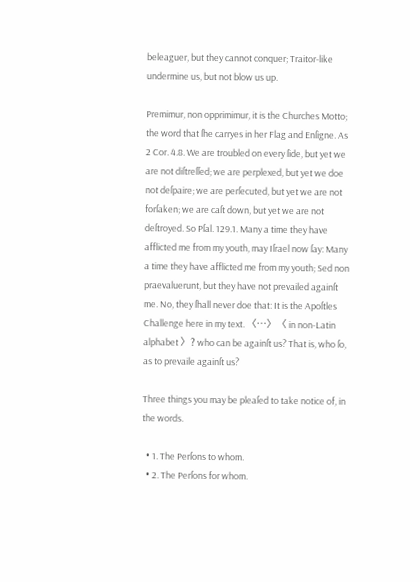beleaguer, but they cannot conquer; Traitor-like undermine us, but not blow us up.

Premimur, non opprimimur, it is the Churches Motto; the word that ſhe carryes in her Flag and Enſigne. As 2 Cor. 4.8. We are troubled on every ſide, but yet we are not diſtreſſed; we are perplexed, but yet we doe not deſpaire; we are perſecuted, but yet we are not forſaken; we are caſt down, but yet we are not deſtroyed. So Pſal. 129.1. Many a time they have afflicted me from my youth, may Iſrael now ſay: Many a time they have afflicted me from my youth; Sed non praevaluerunt, but they have not prevailed againſt me. No, they ſhall never doe that: It is the Apoſtles Challenge here in my text. 〈…〉〈 in non-Latin alphabet 〉? who can be againſt us? That is, who ſo, as to prevaile againſt us?

Three things you may be pleaſed to take notice of, in the words.

  • 1. The Perſons to whom.
  • 2. The Perſons for whom.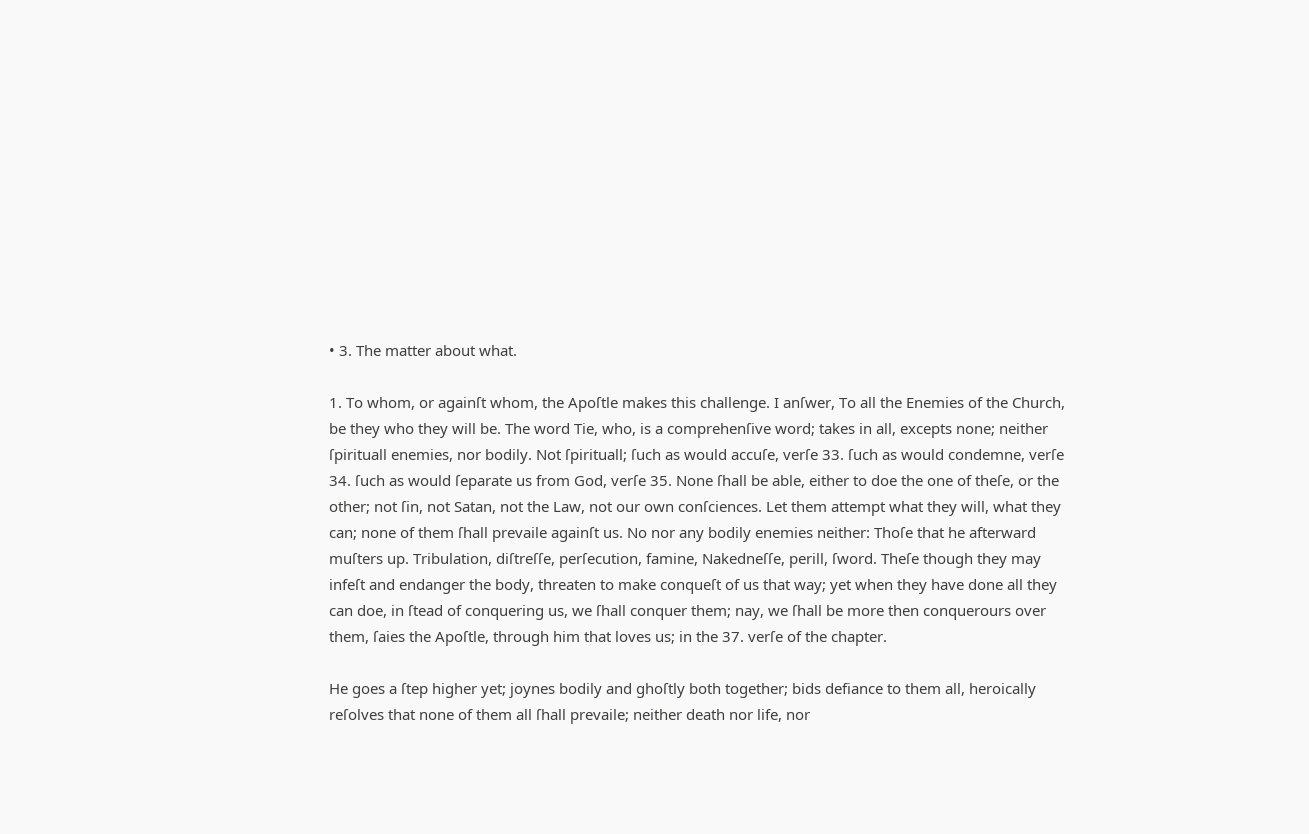• 3. The matter about what.

1. To whom, or againſt whom, the Apoſtle makes this challenge. I anſwer, To all the Enemies of the Church, be they who they will be. The word Tie, who, is a comprehenſive word; takes in all, excepts none; neither ſpirituall enemies, nor bodily. Not ſpirituall; ſuch as would accuſe, verſe 33. ſuch as would condemne, verſe 34. ſuch as would ſeparate us from God, verſe 35. None ſhall be able, either to doe the one of theſe, or the other; not ſin, not Satan, not the Law, not our own conſciences. Let them attempt what they will, what they can; none of them ſhall prevaile againſt us. No nor any bodily enemies neither: Thoſe that he afterward muſters up. Tribulation, diſtreſſe, perſecution, famine, Nakedneſſe, perill, ſword. Theſe though they may infeſt and endanger the body, threaten to make conqueſt of us that way; yet when they have done all they can doe, in ſtead of conquering us, we ſhall conquer them; nay, we ſhall be more then conquerours over them, ſaies the Apoſtle, through him that loves us; in the 37. verſe of the chapter.

He goes a ſtep higher yet; joynes bodily and ghoſtly both together; bids defiance to them all, heroically reſolves that none of them all ſhall prevaile; neither death nor life, nor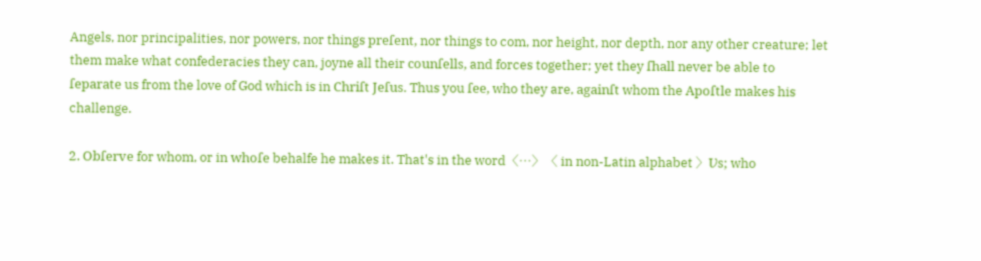Angels, nor principalities, nor powers, nor things preſent, nor things to com, nor height, nor depth, nor any other creature; let them make what confederacies they can, joyne all their counſells, and forces together; yet they ſhall never be able to ſeparate us from the love of God which is in Chriſt Jeſus. Thus you ſee, who they are, againſt whom the Apoſtle makes his challenge.

2. Obſerve for whom, or in whoſe behalfe he makes it. That's in the word〈…〉〈 in non-Latin alphabet 〉Ʋs; who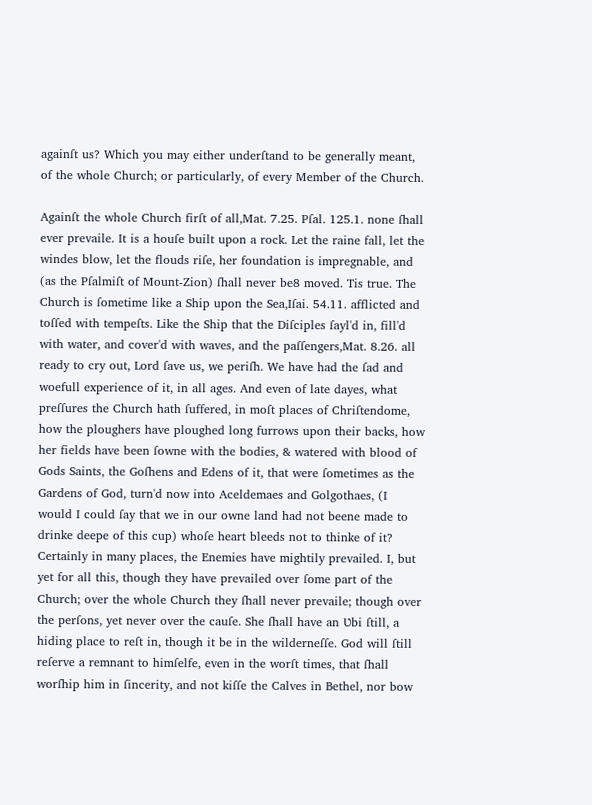againſt us? Which you may either underſtand to be generally meant, of the whole Church; or particularly, of every Member of the Church.

Againſt the whole Church firſt of all,Mat. 7.25. Pſal. 125.1. none ſhall ever prevaile. It is a houſe built upon a rock. Let the raine fall, let the windes blow, let the flouds riſe, her foundation is impregnable, and (as the Pſalmiſt of Mount-Zion) ſhall never be8 moved. Tis true. The Church is ſometime like a Ship upon the Sea,Iſai. 54.11. afflicted and toſſed with tempeſts. Like the Ship that the Diſciples ſayl'd in, fill'd with water, and cover'd with waves, and the paſſengers,Mat. 8.26. all ready to cry out, Lord ſave us, we periſh. We have had the ſad and woefull experience of it, in all ages. And even of late dayes, what preſſures the Church hath ſuffered, in moſt places of Chriſtendome, how the ploughers have ploughed long furrows upon their backs, how her fields have been ſowne with the bodies, & watered with blood of Gods Saints, the Goſhens and Edens of it, that were ſometimes as the Gardens of God, turn'd now into Aceldemaes and Golgothaes, (I would I could ſay that we in our owne land had not beene made to drinke deepe of this cup) whoſe heart bleeds not to thinke of it? Certainly in many places, the Enemies have mightily prevailed. I, but yet for all this, though they have prevailed over ſome part of the Church; over the whole Church they ſhall never prevaile; though over the perſons, yet never over the cauſe. She ſhall have an Ʋbi ſtill, a hiding place to reſt in, though it be in the wilderneſſe. God will ſtill reſerve a remnant to himſelfe, even in the worſt times, that ſhall worſhip him in ſincerity, and not kiſſe the Calves in Bethel, nor bow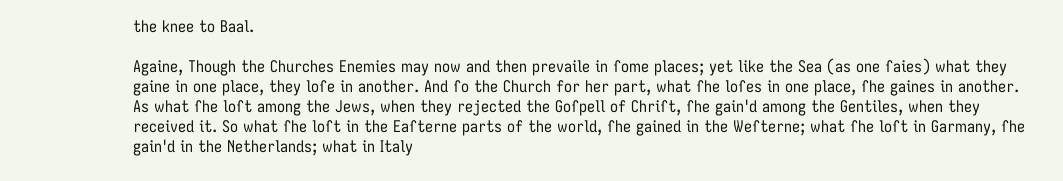the knee to Baal.

Againe, Though the Churches Enemies may now and then prevaile in ſome places; yet like the Sea (as one ſaies) what they gaine in one place, they loſe in another. And ſo the Church for her part, what ſhe loſes in one place, ſhe gaines in another. As what ſhe loſt among the Jews, when they rejected the Goſpell of Chriſt, ſhe gain'd among the Gentiles, when they received it. So what ſhe loſt in the Eaſterne parts of the world, ſhe gained in the Weſterne; what ſhe loſt in Garmany, ſhe gain'd in the Netherlands; what in Italy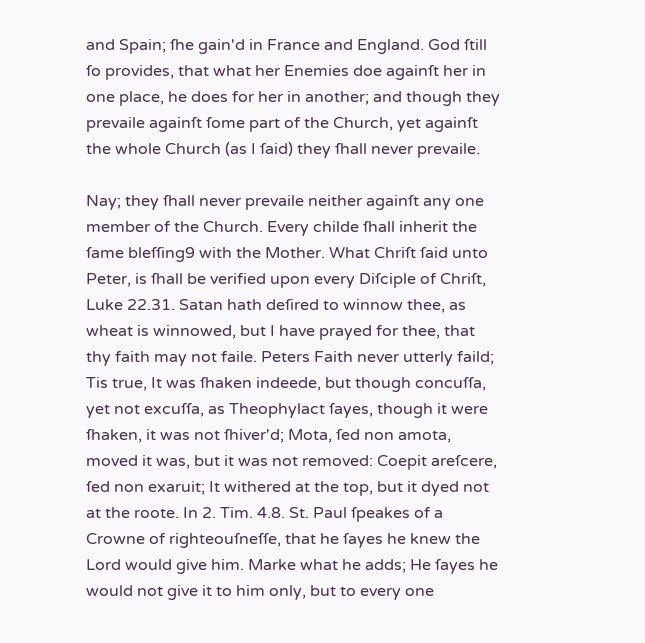and Spain; ſhe gain'd in France and England. God ſtill ſo provides, that what her Enemies doe againſt her in one place, he does for her in another; and though they prevaile againſt ſome part of the Church, yet againſt the whole Church (as I ſaid) they ſhall never prevaile.

Nay; they ſhall never prevaile neither againſt any one member of the Church. Every childe ſhall inherit the ſame bleſſing9 with the Mother. What Chriſt ſaid unto Peter, is ſhall be verified upon every Diſciple of Chriſt, Luke 22.31. Satan hath deſired to winnow thee, as wheat is winnowed, but I have prayed for thee, that thy faith may not faile. Peters Faith never utterly faild; Tis true, It was ſhaken indeede, but though concuſſa, yet not excuſſa, as Theophylact ſayes, though it were ſhaken, it was not ſhiver'd; Mota, ſed non amota, moved it was, but it was not removed: Coepit areſcere, ſed non exaruit; It withered at the top, but it dyed not at the roote. In 2. Tim. 4.8. St. Paul ſpeakes of a Crowne of righteouſneſſe, that he ſayes he knew the Lord would give him. Marke what he adds; He ſayes he would not give it to him only, but to every one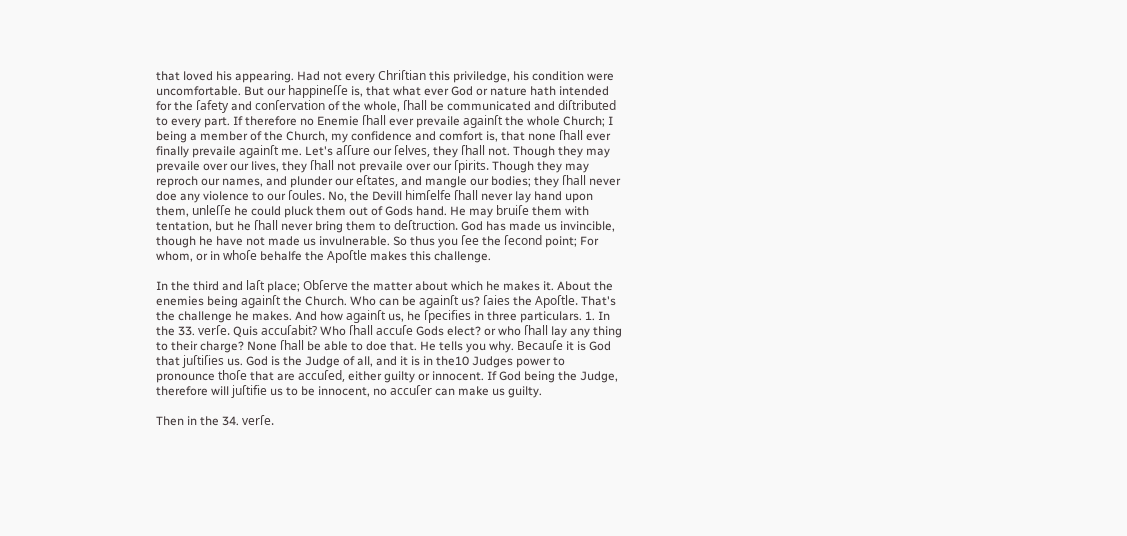that loved his appearing. Had not every Chriſtian this priviledge, his condition were uncomfortable. But our happineſſe is, that what ever God or nature hath intended for the ſafety and conſervation of the whole, ſhall be communicated and diſtributed to every part. If therefore no Enemie ſhall ever prevaile againſt the whole Church; I being a member of the Church, my confidence and comfort is, that none ſhall ever finally prevaile againſt me. Let's aſſure our ſelves, they ſhall not. Though they may prevaile over our lives, they ſhall not prevaile over our ſpirits. Though they may reproch our names, and plunder our eſtates, and mangle our bodies; they ſhall never doe any violence to our ſoules. No, the Devill himſelfe ſhall never lay hand upon them, unleſſe he could pluck them out of Gods hand. He may bruiſe them with tentation, but he ſhall never bring them to deſtruction. God has made us invincible, though he have not made us invulnerable. So thus you ſee the ſecond point; For whom, or in whoſe behalfe the Apoſtle makes this challenge.

In the third and laſt place; Obſerve the matter about which he makes it. About the enemies being againſt the Church. Who can be againſt us? ſaies the Apoſtle. That's the challenge he makes. And how againſt us, he ſpecifies in three particulars. 1. In the 33. verſe. Quis accuſabit? Who ſhall accuſe Gods elect? or who ſhall lay any thing to their charge? None ſhall be able to doe that. He tells you why. Becauſe it is God that juſtiſies us. God is the Judge of all, and it is in the10 Judges power to pronounce thoſe that are accuſed, either guilty or innocent. If God being the Judge, therefore will juſtifie us to be innocent, no accuſer can make us guilty.

Then in the 34. verſe.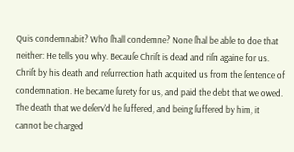Quis condemnabit? Who ſhall condemne? None ſhal be able to doe that neither: He tells you why. Becauſe Chriſt is dead and riſn againe for us. Chriſt by his death and reſurrection hath acquited us from the ſentence of condemnation. He became ſurety for us, and paid the debt that we owed. The death that we deſerv'd he ſuffered, and being ſuffered by him, it cannot be charged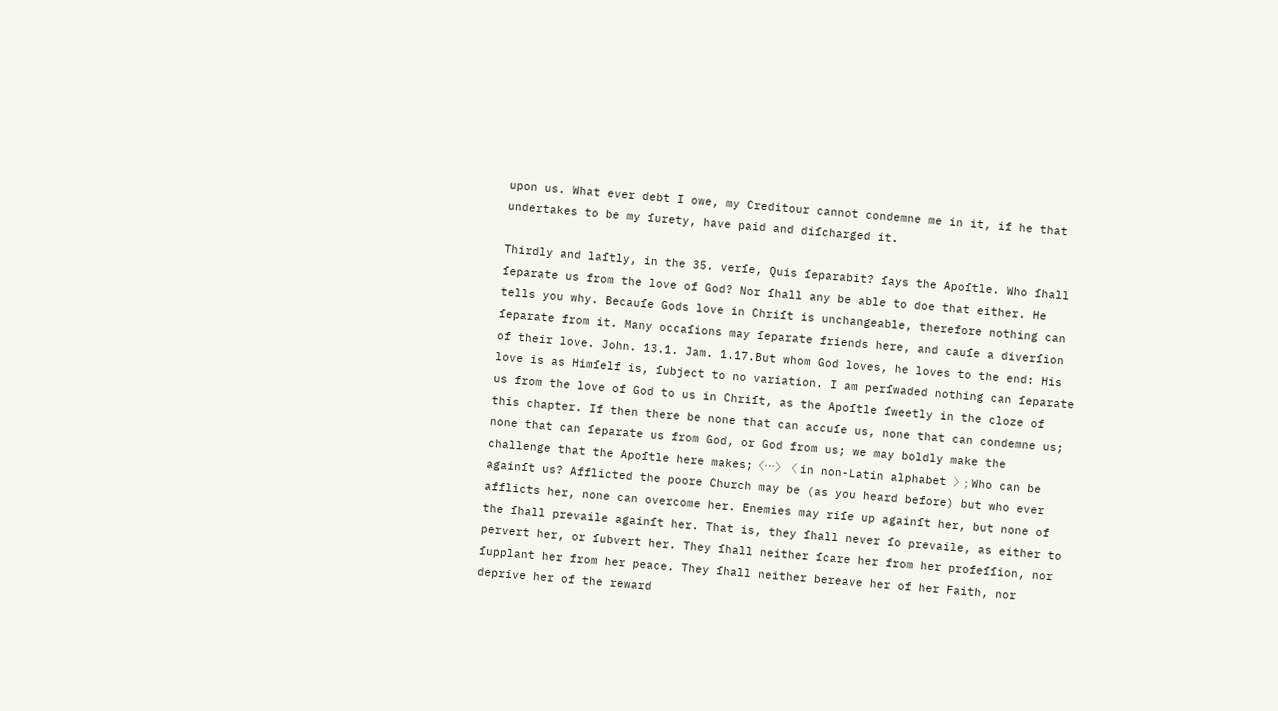upon us. What ever debt I owe, my Creditour cannot condemne me in it, if he that undertakes to be my ſurety, have paid and diſcharged it.

Thirdly and laſtly, in the 35. verſe, Quis ſeparabit? ſays the Apoſtle. Who ſhall ſeparate us from the love of God? Nor ſhall any be able to doe that either. He tells you why. Becauſe Gods love in Chriſt is unchangeable, therefore nothing can ſeparate from it. Many occaſions may ſeparate friends here, and cauſe a diverſion of their love. John. 13.1. Jam. 1.17.But whom God loves, he loves to the end: His love is as Himſelf is, ſubject to no variation. I am perſwaded nothing can ſeparate us from the love of God to us in Chriſt, as the Apoſtle ſweetly in the cloze of this chapter. If then there be none that can accuſe us, none that can condemne us; none that can ſeparate us from God, or God from us; we may boldly make the challenge that the Apoſtle here makes;〈…〉〈 in non-Latin alphabet 〉; Who can be againſt us? Afflicted the poore Church may be (as you heard before) but who ever afflicts her, none can overcome her. Enemies may riſe up againſt her, but none of the ſhall prevaile againſt her. That is, they ſhall never ſo prevaile, as either to pervert her, or ſubvert her. They ſhall neither ſcare her from her profeſſion, nor ſupplant her from her peace. They ſhall neither bereave her of her Faith, nor deprive her of the reward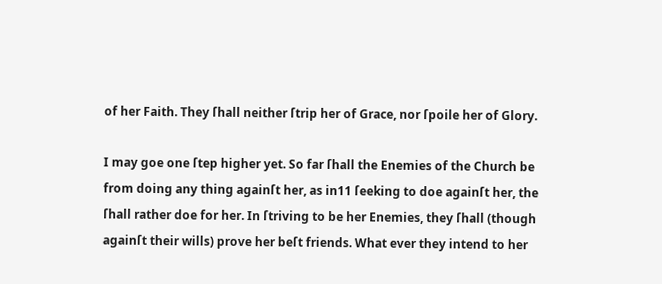of her Faith. They ſhall neither ſtrip her of Grace, nor ſpoile her of Glory.

I may goe one ſtep higher yet. So far ſhall the Enemies of the Church be from doing any thing againſt her, as in11 ſeeking to doe againſt her, the ſhall rather doe for her. In ſtriving to be her Enemies, they ſhall (though againſt their wills) prove her beſt friends. What ever they intend to her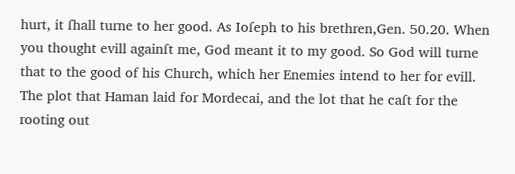hurt, it ſhall turne to her good. As Ioſeph to his brethren,Gen. 50.20. When you thought evill againſt me, God meant it to my good. So God will turne that to the good of his Church, which her Enemies intend to her for evill. The plot that Haman laid for Mordecai, and the lot that he caſt for the rooting out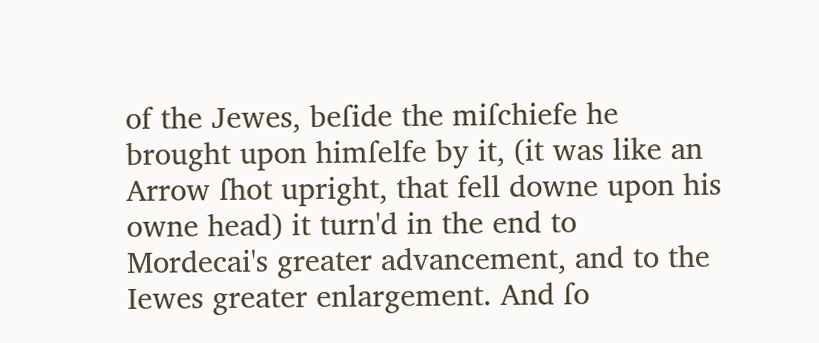of the Jewes, beſide the miſchiefe he brought upon himſelfe by it, (it was like an Arrow ſhot upright, that fell downe upon his owne head) it turn'd in the end to Mordecai's greater advancement, and to the Iewes greater enlargement. And ſo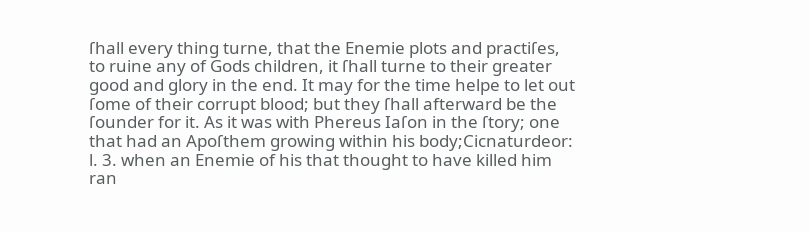ſhall every thing turne, that the Enemie plots and practiſes, to ruine any of Gods children, it ſhall turne to their greater good and glory in the end. It may for the time helpe to let out ſome of their corrupt blood; but they ſhall afterward be the ſounder for it. As it was with Phereus Iaſon in the ſtory; one that had an Apoſthem growing within his body;Cicnaturdeor: l. 3. when an Enemie of his that thought to have killed him ran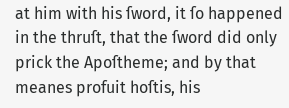at him with his ſword, it ſo happened in the thruſt, that the ſword did only prick the Apoſtheme; and by that meanes profuit hoſtis, his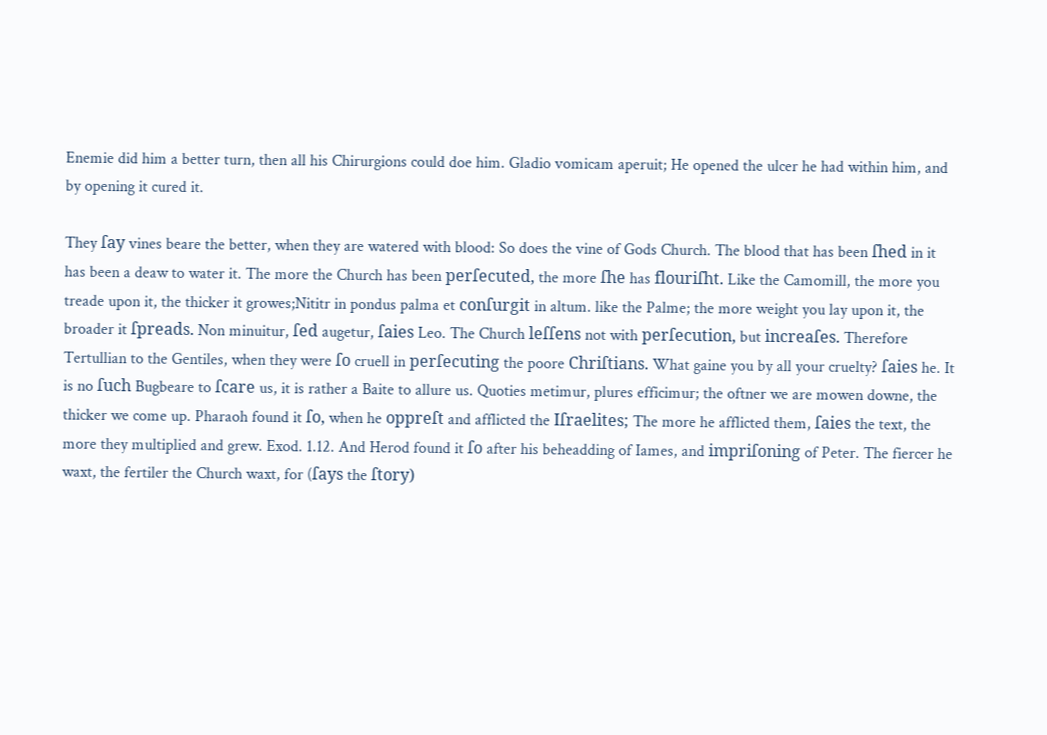Enemie did him a better turn, then all his Chirurgions could doe him. Gladio vomicam aperuit; He opened the ulcer he had within him, and by opening it cured it.

They ſay vines beare the better, when they are watered with blood: So does the vine of Gods Church. The blood that has been ſhed in it has been a deaw to water it. The more the Church has been perſecuted, the more ſhe has flouriſht. Like the Camomill, the more you treade upon it, the thicker it growes;Nititr in pondus palma et conſurgit in altum. like the Palme; the more weight you lay upon it, the broader it ſpreads. Non minuitur, ſed augetur, ſaies Leo. The Church leſſens not with perſecution, but increaſes. Therefore Tertullian to the Gentiles, when they were ſo cruell in perſecuting the poore Chriſtians. What gaine you by all your cruelty? ſaies he. It is no ſuch Bugbeare to ſcare us, it is rather a Baite to allure us. Quoties metimur, plures efficimur; the oftner we are mowen downe, the thicker we come up. Pharaoh found it ſo, when he oppreſt and afflicted the Iſraelites; The more he afflicted them, ſaies the text, the more they multiplied and grew. Exod. 1.12. And Herod found it ſo after his beheadding of Iames, and impriſoning of Peter. The fiercer he waxt, the fertiler the Church waxt, for (ſays the ſtory)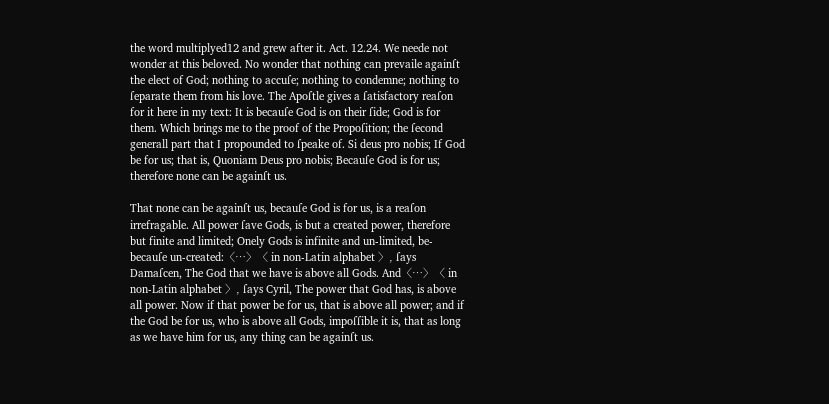the word multiplyed12 and grew after it. Act. 12.24. We neede not wonder at this beloved. No wonder that nothing can prevaile againſt the elect of God; nothing to accuſe; nothing to condemne; nothing to ſeparate them from his love. The Apoſtle gives a ſatisfactory reaſon for it here in my text: It is becauſe God is on their ſide; God is for them. Which brings me to the proof of the Propoſition; the ſecond generall part that I propounded to ſpeake of. Si deus pro nobis; If God be for us; that is, Quoniam Deus pro nobis; Becauſe God is for us; therefore none can be againſt us.

That none can be againſt us, becauſe God is for us, is a reaſon irrefragable. All power ſave Gods, is but a created power, therefore but finite and limited; Onely Gods is infinite and un-limited, be-becauſe un-created:〈…〉〈 in non-Latin alphabet 〉, ſays Damaſcen, The God that we have is above all Gods. And〈…〉〈 in non-Latin alphabet 〉, ſays Cyril, The power that God has, is above all power. Now if that power be for us, that is above all power; and if the God be for us, who is above all Gods, impoſſible it is, that as long as we have him for us, any thing can be againſt us.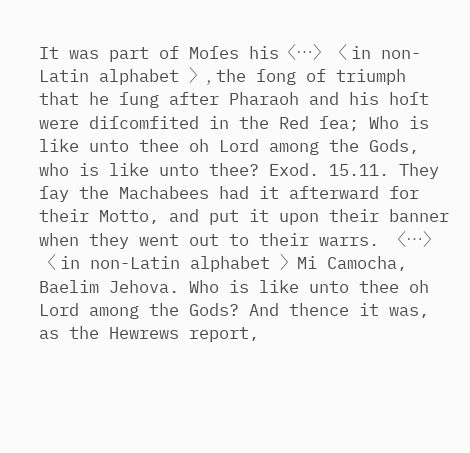It was part of Moſes his〈…〉〈 in non-Latin alphabet 〉, the ſong of triumph that he ſung after Pharaoh and his hoſt were diſcomfited in the Red ſea; Who is like unto thee oh Lord among the Gods, who is like unto thee? Exod. 15.11. They ſay the Machabees had it afterward for their Motto, and put it upon their banner when they went out to their warrs. 〈…〉〈 in non-Latin alphabet 〉Mi Camocha, Baelim Jehova. Who is like unto thee oh Lord among the Gods? And thence it was, as the Hewrews report,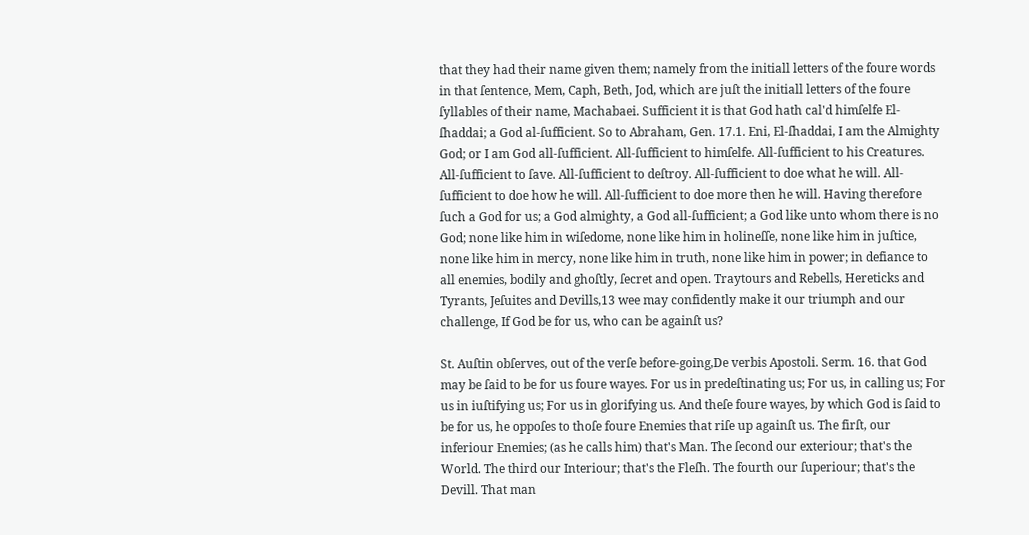that they had their name given them; namely from the initiall letters of the foure words in that ſentence, Mem, Caph, Beth, Jod, which are juſt the initiall letters of the foure ſyllables of their name, Machabaei. Sufficient it is that God hath cal'd himſelfe El-ſhaddai; a God al-ſufficient. So to Abraham, Gen. 17.1. Eni, El-ſhaddai, I am the Almighty God; or I am God all-ſufficient. All-ſufficient to himſelfe. All-ſufficient to his Creatures. All-ſufficient to ſave. All-ſufficient to deſtroy. All-ſufficient to doe what he will. All-ſufficient to doe how he will. All-ſufficient to doe more then he will. Having therefore ſuch a God for us; a God almighty, a God all-ſufficient; a God like unto whom there is no God; none like him in wiſedome, none like him in holineſſe, none like him in juſtice, none like him in mercy, none like him in truth, none like him in power; in defiance to all enemies, bodily and ghoſtly, ſecret and open. Traytours and Rebells, Hereticks and Tyrants, Jeſuites and Devills,13 wee may confidently make it our triumph and our challenge, If God be for us, who can be againſt us?

St. Auſtin obſerves, out of the verſe before-going,De verbis Apostoli. Serm. 16. that God may be ſaid to be for us foure wayes. For us in predeſtinating us; For us, in calling us; For us in iuſtifying us; For us in glorifying us. And theſe foure wayes, by which God is ſaid to be for us, he oppoſes to thoſe foure Enemies that riſe up againſt us. The firſt, our inferiour Enemies; (as he calls him) that's Man. The ſecond our exteriour; that's the World. The third our Interiour; that's the Fleſh. The fourth our ſuperiour; that's the Devill. That man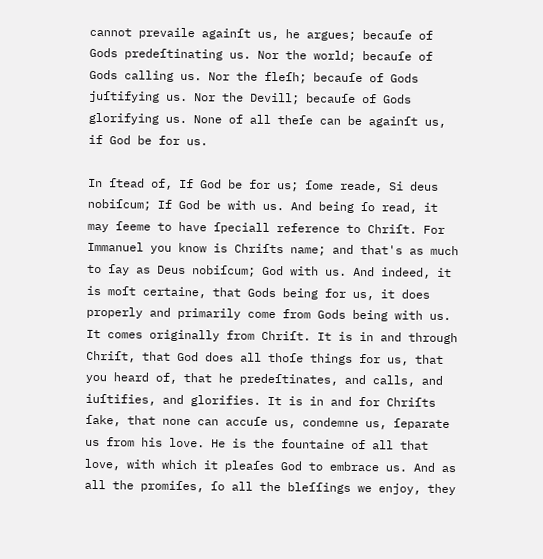cannot prevaile againſt us, he argues; becauſe of Gods predeſtinating us. Nor the world; becauſe of Gods calling us. Nor the fleſh; becauſe of Gods juſtifying us. Nor the Devill; becauſe of Gods glorifying us. None of all theſe can be againſt us, if God be for us.

In ſtead of, If God be for us; ſome reade, Si deus nobiſcum; If God be with us. And being ſo read, it may ſeeme to have ſpeciall reference to Chriſt. For Immanuel you know is Chriſts name; and that's as much to ſay as Deus nobiſcum; God with us. And indeed, it is moſt certaine, that Gods being for us, it does properly and primarily come from Gods being with us. It comes originally from Chriſt. It is in and through Chriſt, that God does all thoſe things for us, that you heard of, that he predeſtinates, and calls, and iuſtifies, and glorifies. It is in and for Chriſts ſake, that none can accuſe us, condemne us, ſeparate us from his love. He is the fountaine of all that love, with which it pleaſes God to embrace us. And as all the promiſes, ſo all the bleſſings we enjoy, they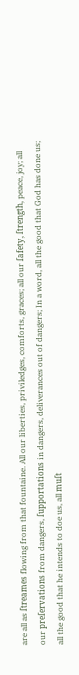are all as ſtreames flowing from that fountaine. All our liberties, priviledges, comforts, graces; all our ſafety, ſtrength, peace, joy; all our preſervations from dangers, ſupportations in dangers, deliverances out of dangers; In a word, all the good that God has done us; all the good that he intends to doe us, all muſt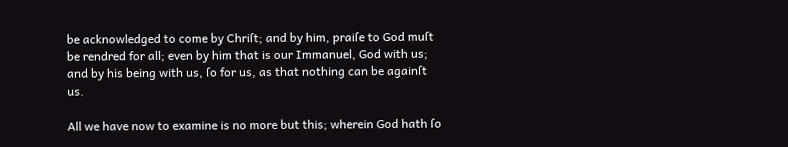be acknowledged to come by Chriſt; and by him, praiſe to God muſt be rendred for all; even by him that is our Immanuel, God with us; and by his being with us, ſo for us, as that nothing can be againſt us.

All we have now to examine is no more but this; wherein God hath ſo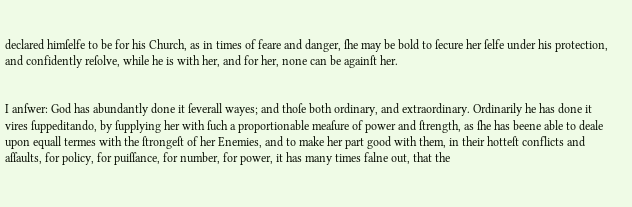declared himſelfe to be for his Church, as in times of feare and danger, ſhe may be bold to ſecure her ſelfe under his protection, and confidently reſolve, while he is with her, and for her, none can be againſt her.


I anſwer: God has abundantly done it ſeverall wayes; and thoſe both ordinary, and extraordinary. Ordinarily he has done it vires ſuppeditando, by ſupplying her with ſuch a proportionable meaſure of power and ſtrength, as ſhe has beene able to deale upon equall termes with the ſtrongeſt of her Enemies, and to make her part good with them, in their hotteſt conflicts and aſſaults, for policy, for puiſſance, for number, for power, it has many times falne out, that the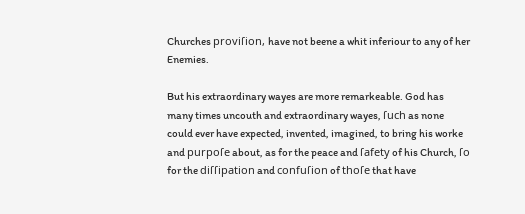Churches proviſion, have not beene a whit inferiour to any of her Enemies.

But his extraordinary wayes are more remarkeable. God has many times uncouth and extraordinary wayes, ſuch as none could ever have expected, invented, imagined, to bring his worke and purpoſe about, as for the peace and ſafety of his Church, ſo for the diſſipation and confuſion of thoſe that have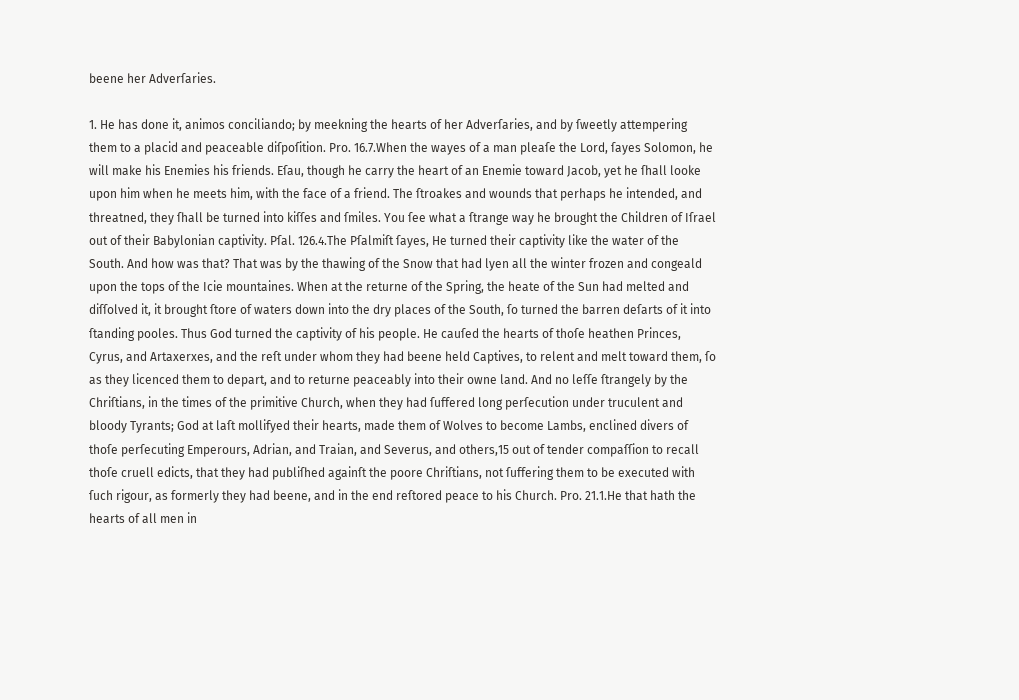beene her Adverſaries.

1. He has done it, animos conciliando; by meekning the hearts of her Adverſaries, and by ſweetly attempering them to a placid and peaceable diſpoſition. Pro. 16.7.When the wayes of a man pleaſe the Lord, ſayes Solomon, he will make his Enemies his friends. Eſau, though he carry the heart of an Enemie toward Jacob, yet he ſhall looke upon him when he meets him, with the face of a friend. The ſtroakes and wounds that perhaps he intended, and threatned, they ſhall be turned into kiſſes and ſmiles. You ſee what a ſtrange way he brought the Children of Iſrael out of their Babylonian captivity. Pſal. 126.4.The Pſalmiſt ſayes, He turned their captivity like the water of the South. And how was that? That was by the thawing of the Snow that had lyen all the winter frozen and congeald upon the tops of the Icie mountaines. When at the returne of the Spring, the heate of the Sun had melted and diſſolved it, it brought ſtore of waters down into the dry places of the South, ſo turned the barren deſarts of it into ſtanding pooles. Thus God turned the captivity of his people. He cauſed the hearts of thoſe heathen Princes, Cyrus, and Artaxerxes, and the reſt under whom they had beene held Captives, to relent and melt toward them, ſo as they licenced them to depart, and to returne peaceably into their owne land. And no leſſe ſtrangely by the Chriſtians, in the times of the primitive Church, when they had ſuffered long perſecution under truculent and bloody Tyrants; God at laſt mollifyed their hearts, made them of Wolves to become Lambs, enclined divers of thoſe perſecuting Emperours, Adrian, and Traian, and Severus, and others,15 out of tender compaſſion to recall thoſe cruell edicts, that they had publiſhed againſt the poore Chriſtians, not ſuffering them to be executed with ſuch rigour, as formerly they had beene, and in the end reſtored peace to his Church. Pro. 21.1.He that hath the hearts of all men in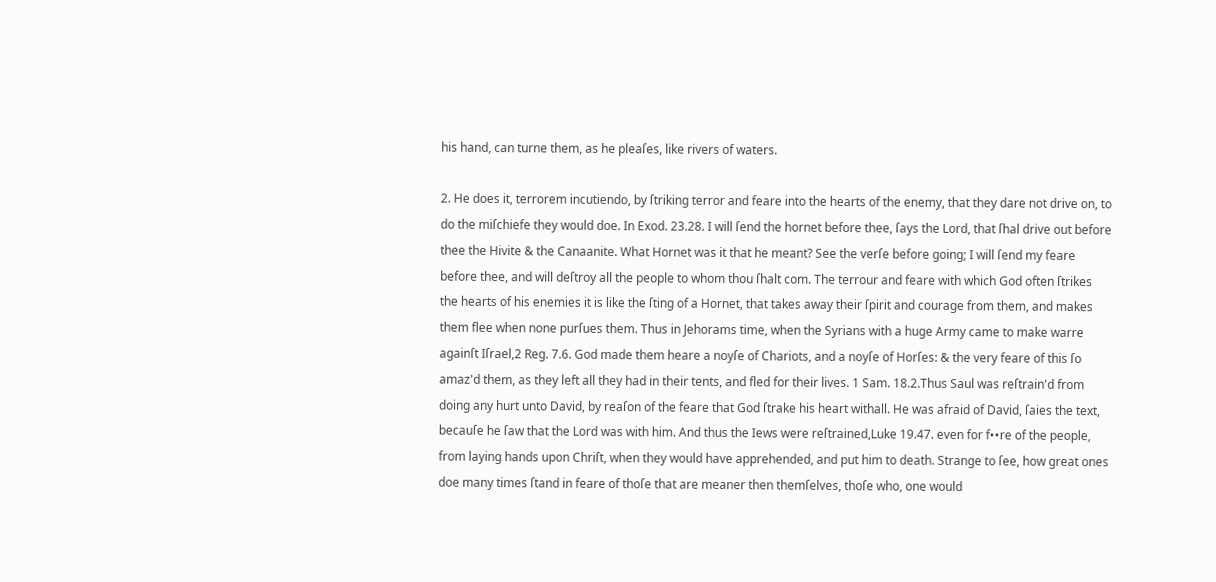his hand, can turne them, as he pleaſes, like rivers of waters.

2. He does it, terrorem incutiendo, by ſtriking terror and feare into the hearts of the enemy, that they dare not drive on, to do the miſchiefe they would doe. In Exod. 23.28. I will ſend the hornet before thee, ſays the Lord, that ſhal drive out before thee the Hivite & the Canaanite. What Hornet was it that he meant? See the verſe before going; I will ſend my feare before thee, and will deſtroy all the people to whom thou ſhalt com. The terrour and feare with which God often ſtrikes the hearts of his enemies it is like the ſting of a Hornet, that takes away their ſpirit and courage from them, and makes them flee when none purſues them. Thus in Jehorams time, when the Syrians with a huge Army came to make warre againſt Iſrael,2 Reg. 7.6. God made them heare a noyſe of Chariots, and a noyſe of Horſes: & the very feare of this ſo amaz'd them, as they left all they had in their tents, and fled for their lives. 1 Sam. 18.2.Thus Saul was reſtrain'd from doing any hurt unto David, by reaſon of the feare that God ſtrake his heart withall. He was afraid of David, ſaies the text, becauſe he ſaw that the Lord was with him. And thus the Iews were reſtrained,Luke 19.47. even for f••re of the people, from laying hands upon Chriſt, when they would have apprehended, and put him to death. Strange to ſee, how great ones doe many times ſtand in feare of thoſe that are meaner then themſelves, thoſe who, one would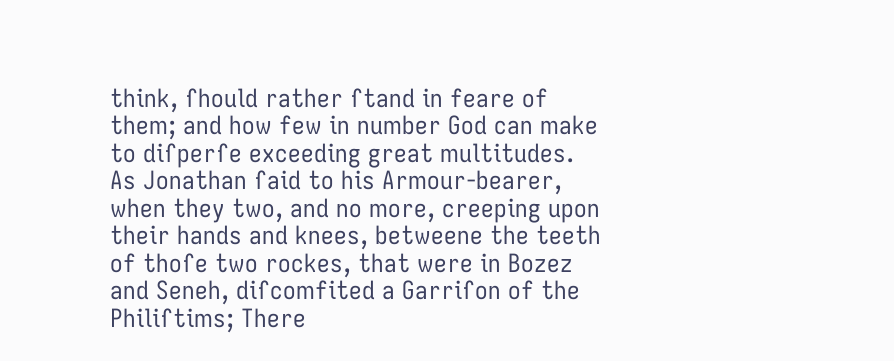think, ſhould rather ſtand in feare of them; and how few in number God can make to diſperſe exceeding great multitudes. As Jonathan ſaid to his Armour-bearer, when they two, and no more, creeping upon their hands and knees, betweene the teeth of thoſe two rockes, that were in Bozez and Seneh, diſcomfited a Garriſon of the Philiſtims; There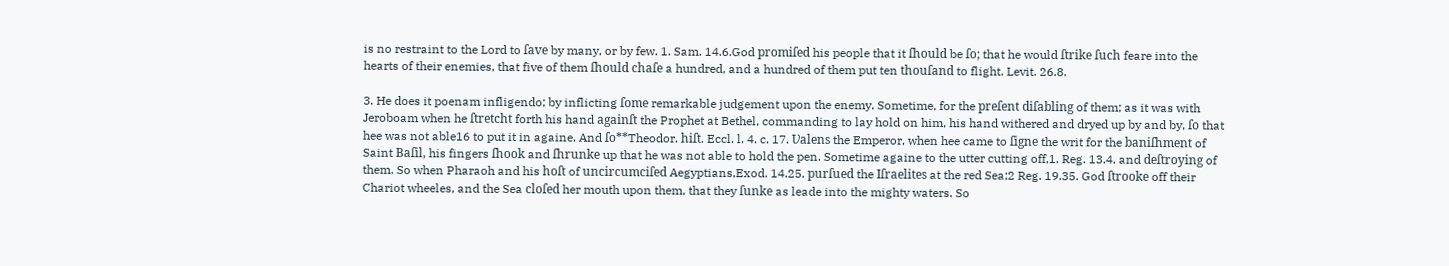is no restraint to the Lord to ſave by many, or by few. 1. Sam. 14.6.God promiſed his people that it ſhould be ſo; that he would ſtrike ſuch feare into the hearts of their enemies, that five of them ſhould chaſe a hundred, and a hundred of them put ten thouſand to flight. Levit. 26.8.

3. He does it poenam infligendo; by inflicting ſome remarkable judgement upon the enemy. Sometime, for the preſent diſabling of them; as it was with Jeroboam when he ſtretcht forth his hand againſt the Prophet at Bethel, commanding to lay hold on him, his hand withered and dryed up by and by, ſo that hee was not able16 to put it in againe. And ſo**Theodor. hiſt. Eccl. l. 4. c. 17. Ʋalens the Emperor, when hee came to ſigne the writ for the baniſhment of Saint Baſil, his fingers ſhook and ſhrunke up that he was not able to hold the pen. Sometime againe to the utter cutting off,1. Reg. 13.4. and deſtroying of them. So when Pharaoh and his hoſt of uncircumciſed Aegyptians,Exod. 14.25. purſued the Iſraelites at the red Sea;2 Reg. 19.35. God ſtrooke off their Chariot wheeles, and the Sea cloſed her mouth upon them, that they ſunke as leade into the mighty waters. So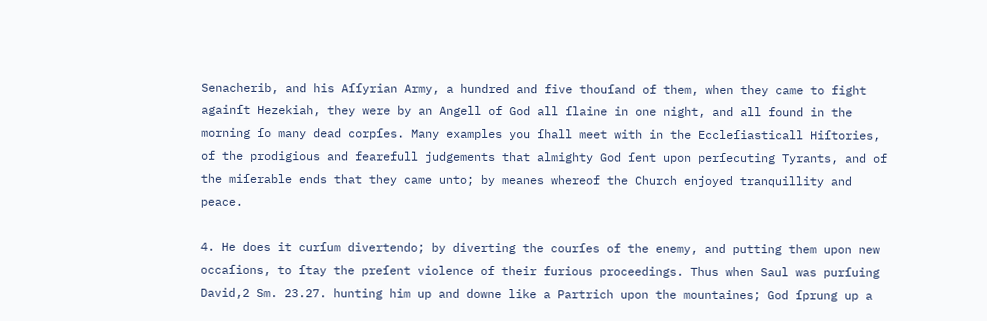Senacherib, and his Aſſyrian Army, a hundred and five thouſand of them, when they came to fight againſt Hezekiah, they were by an Angell of God all ſlaine in one night, and all found in the morning ſo many dead corpſes. Many examples you ſhall meet with in the Eccleſiasticall Hiſtories, of the prodigious and fearefull judgements that almighty God ſent upon perſecuting Tyrants, and of the miſerable ends that they came unto; by meanes whereof the Church enjoyed tranquillity and peace.

4. He does it curſum divertendo; by diverting the courſes of the enemy, and putting them upon new occaſions, to ſtay the preſent violence of their furious proceedings. Thus when Saul was purſuing David,2 Sm. 23.27. hunting him up and downe like a Partrich upon the mountaines; God ſprung up a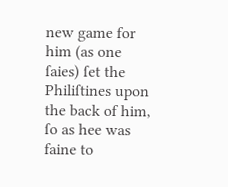new game for him (as one ſaies) ſet the Philiſtines upon the back of him, ſo as hee was faine to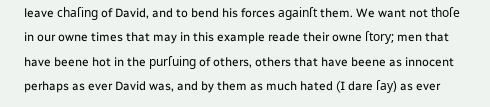leave chaſing of David, and to bend his forces againſt them. We want not thoſe in our owne times that may in this example reade their owne ſtory; men that have beene hot in the purſuing of others, others that have beene as innocent perhaps as ever David was, and by them as much hated (I dare ſay) as ever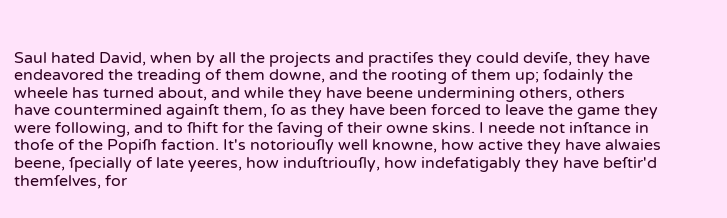Saul hated David, when by all the projects and practiſes they could deviſe, they have endeavored the treading of them downe, and the rooting of them up; ſodainly the wheele has turned about, and while they have beene undermining others, others have countermined againſt them, ſo as they have been forced to leave the game they were following, and to ſhift for the ſaving of their owne skins. I neede not inſtance in thoſe of the Popiſh faction. It's notoriouſly well knowne, how active they have alwaies beene, ſpecially of late yeeres, how induſtriouſly, how indefatigably they have beſtir'd themſelves, for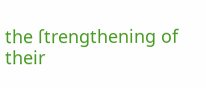the ſtrengthening of their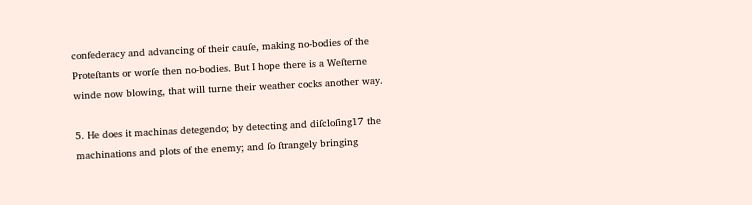confederacy and advancing of their cauſe, making no-bodies of the Proteſtants or worſe then no-bodies. But I hope there is a Weſterne winde now blowing, that will turne their weather cocks another way.

5. He does it machinas detegendo; by detecting and diſcloſing17 the machinations and plots of the enemy; and ſo ſtrangely bringing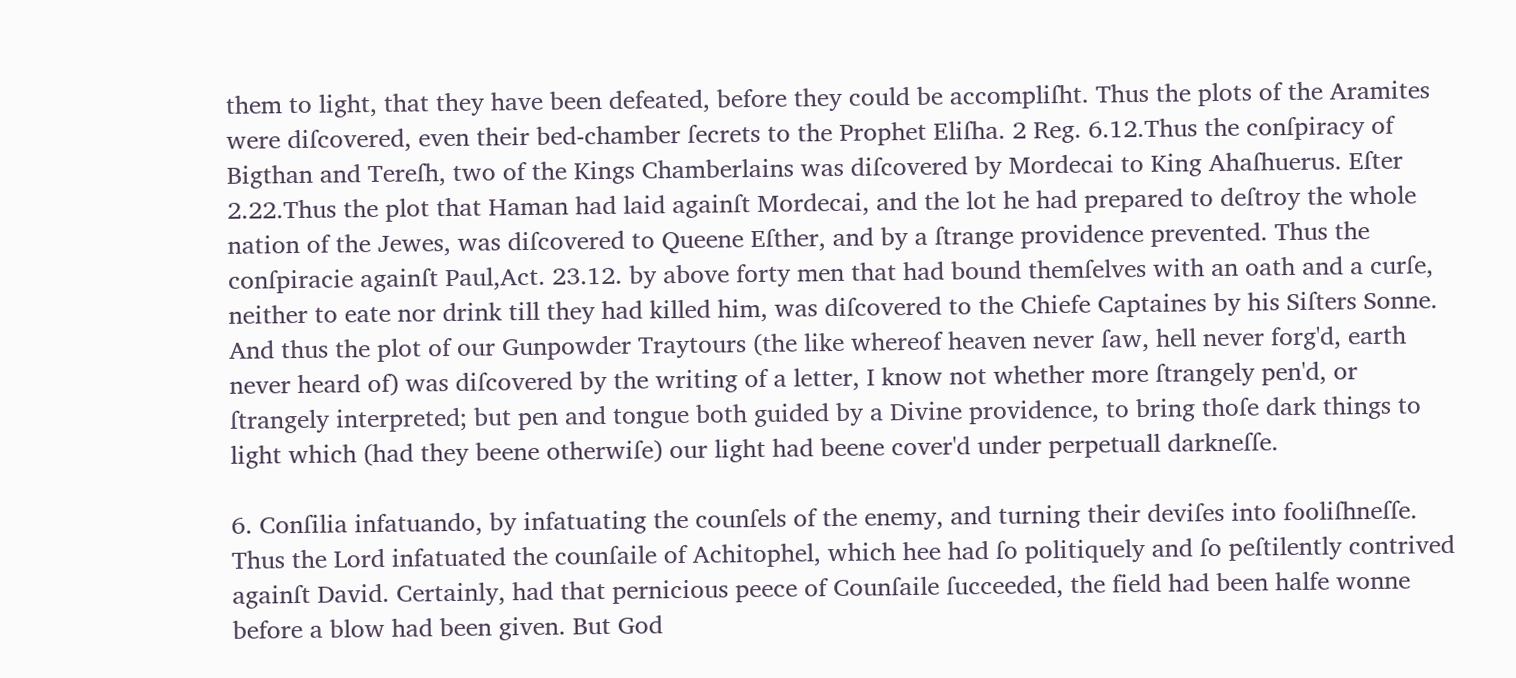them to light, that they have been defeated, before they could be accompliſht. Thus the plots of the Aramites were diſcovered, even their bed-chamber ſecrets to the Prophet Eliſha. 2 Reg. 6.12.Thus the conſpiracy of Bigthan and Tereſh, two of the Kings Chamberlains was diſcovered by Mordecai to King Ahaſhuerus. Eſter 2.22.Thus the plot that Haman had laid againſt Mordecai, and the lot he had prepared to deſtroy the whole nation of the Jewes, was diſcovered to Queene Eſther, and by a ſtrange providence prevented. Thus the conſpiracie againſt Paul,Act. 23.12. by above forty men that had bound themſelves with an oath and a curſe, neither to eate nor drink till they had killed him, was diſcovered to the Chiefe Captaines by his Siſters Sonne. And thus the plot of our Gunpowder Traytours (the like whereof heaven never ſaw, hell never forg'd, earth never heard of) was diſcovered by the writing of a letter, I know not whether more ſtrangely pen'd, or ſtrangely interpreted; but pen and tongue both guided by a Divine providence, to bring thoſe dark things to light which (had they beene otherwiſe) our light had beene cover'd under perpetuall darkneſſe.

6. Conſilia infatuando, by infatuating the counſels of the enemy, and turning their deviſes into fooliſhneſſe. Thus the Lord infatuated the counſaile of Achitophel, which hee had ſo politiquely and ſo peſtilently contrived againſt David. Certainly, had that pernicious peece of Counſaile ſucceeded, the field had been halfe wonne before a blow had been given. But God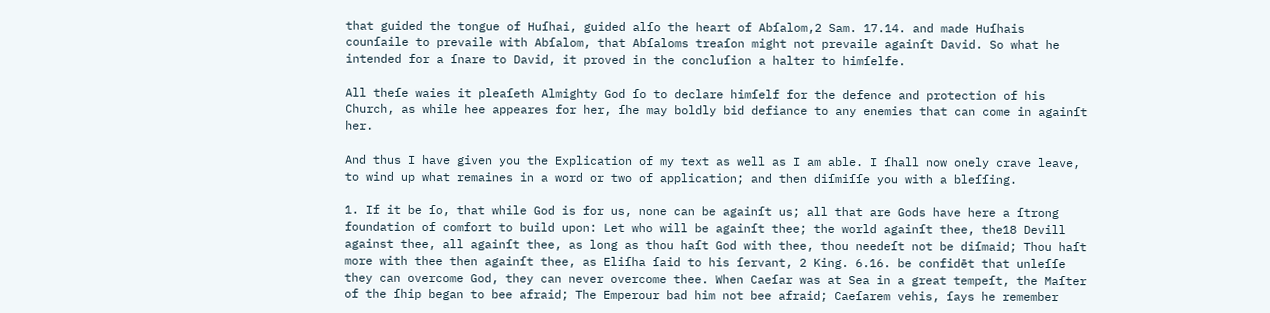that guided the tongue of Huſhai, guided alſo the heart of Abſalom,2 Sam. 17.14. and made Huſhais counſaile to prevaile with Abſalom, that Abſaloms treaſon might not prevaile againſt David. So what he intended for a ſnare to David, it proved in the concluſion a halter to himſelfe.

All theſe waies it pleaſeth Almighty God ſo to declare himſelf for the defence and protection of his Church, as while hee appeares for her, ſhe may boldly bid defiance to any enemies that can come in againſt her.

And thus I have given you the Explication of my text as well as I am able. I ſhall now onely crave leave, to wind up what remaines in a word or two of application; and then diſmiſſe you with a bleſſing.

1. If it be ſo, that while God is for us, none can be againſt us; all that are Gods have here a ſtrong foundation of comfort to build upon: Let who will be againſt thee; the world againſt thee, the18 Devill against thee, all againſt thee, as long as thou haſt God with thee, thou needeſt not be diſmaid; Thou haſt more with thee then againſt thee, as Eliſha ſaid to his ſervant, 2 King. 6.16. be confidēt that unleſſe they can overcome God, they can never overcome thee. When Caeſar was at Sea in a great tempeſt, the Maſter of the ſhip began to bee afraid; The Emperour bad him not bee afraid; Caeſarem vehis, ſays he remember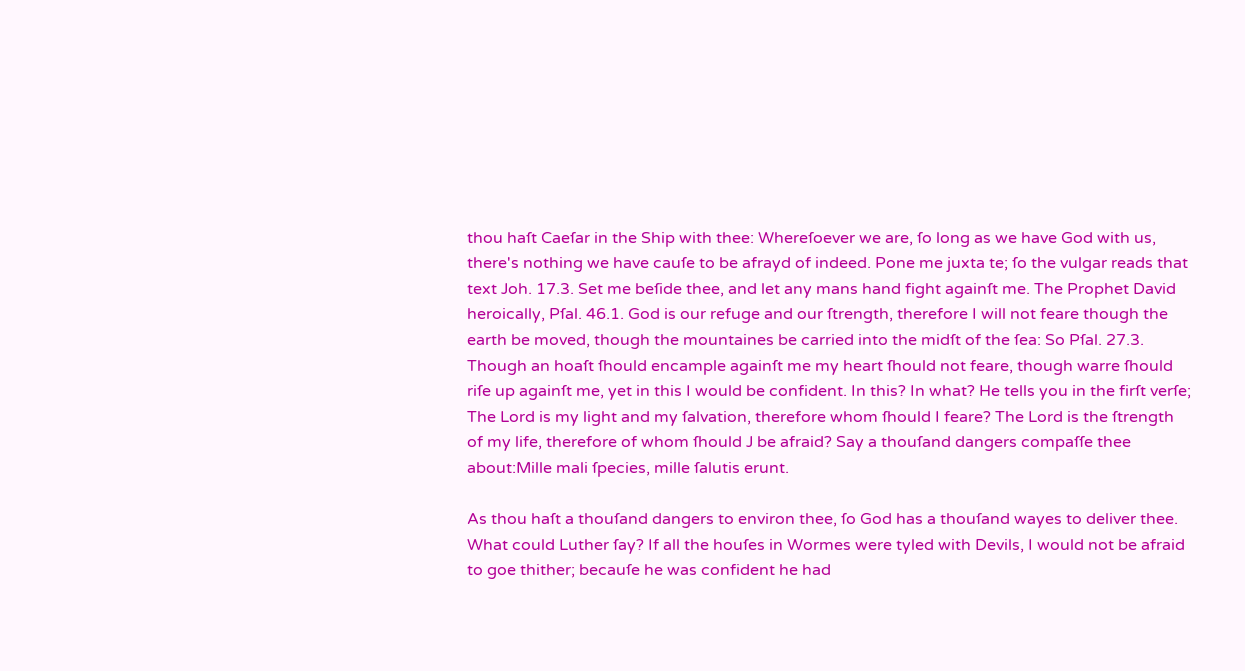thou haſt Caeſar in the Ship with thee: Whereſoever we are, ſo long as we have God with us, there's nothing we have cauſe to be afrayd of indeed. Pone me juxta te; ſo the vulgar reads that text Joh. 17.3. Set me beſide thee, and let any mans hand fight againſt me. The Prophet David heroically, Pſal. 46.1. God is our refuge and our ſtrength, therefore I will not feare though the earth be moved, though the mountaines be carried into the midſt of the ſea: So Pſal. 27.3. Though an hoaſt ſhould encample againſt me my heart ſhould not feare, though warre ſhould riſe up againſt me, yet in this I would be confident. In this? In what? He tells you in the firſt verſe; The Lord is my light and my ſalvation, therefore whom ſhould I feare? The Lord is the ſtrength of my life, therefore of whom ſhould J be afraid? Say a thouſand dangers compaſſe thee about:Mille mali ſpecies, mille ſalutis erunt.

As thou haſt a thouſand dangers to environ thee, ſo God has a thouſand wayes to deliver thee. What could Luther ſay? If all the houſes in Wormes were tyled with Devils, I would not be afraid to goe thither; becauſe he was confident he had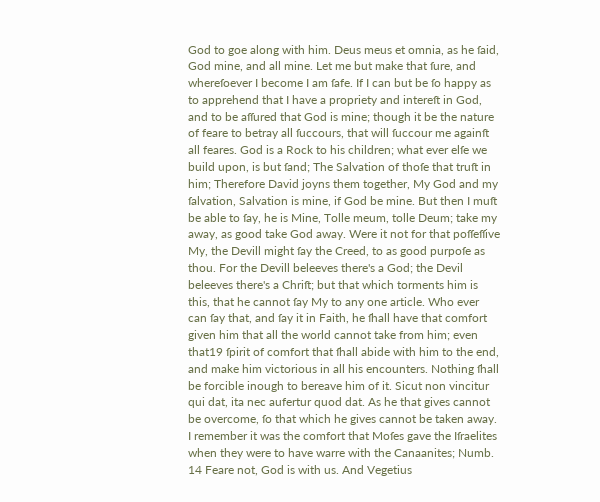God to goe along with him. Deus meus et omnia, as he ſaid, God mine, and all mine. Let me but make that ſure, and whereſoever I become I am ſafe. If I can but be ſo happy as to apprehend that I have a propriety and intereſt in God, and to be aſſured that God is mine; though it be the nature of feare to betray all ſuccours, that will ſuccour me againſt all feares. God is a Rock to his children; what ever elſe we build upon, is but ſand; The Salvation of thoſe that truſt in him; Therefore David joyns them together, My God and my ſalvation, Salvation is mine, if God be mine. But then I muſt be able to ſay, he is Mine, Tolle meum, tolle Deum; take my away, as good take God away. Were it not for that poſſeſſive My, the Devill might ſay the Creed, to as good purpoſe as thou. For the Devill beleeves there's a God; the Devil beleeves there's a Chriſt; but that which torments him is this, that he cannot ſay My to any one article. Who ever can ſay that, and ſay it in Faith, he ſhall have that comfort given him that all the world cannot take from him; even that19 ſpirit of comfort that ſhall abide with him to the end, and make him victorious in all his encounters. Nothing ſhall be forcible inough to bereave him of it. Sicut non vincitur qui dat, ita nec aufertur quod dat. As he that gives cannot be overcome, ſo that which he gives cannot be taken away. I remember it was the comfort that Moſes gave the Iſraelites when they were to have warre with the Canaanites; Numb. 14 Feare not, God is with us. And Vegetius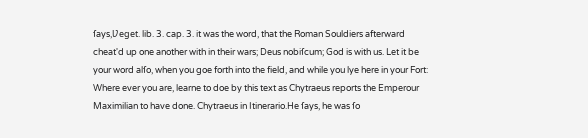ſays,Ʋeget. lib. 3. cap. 3. it was the word, that the Roman Souldiers afterward cheat'd up one another with in their wars; Deus nobiſcum; God is with us. Let it be your word alſo, when you goe forth into the field, and while you lye here in your Fort: Where ever you are, learne to doe by this text as Chytraeus reports the Emperour Maximilian to have done. Chytraeus in Itinerario.He ſays, he was ſo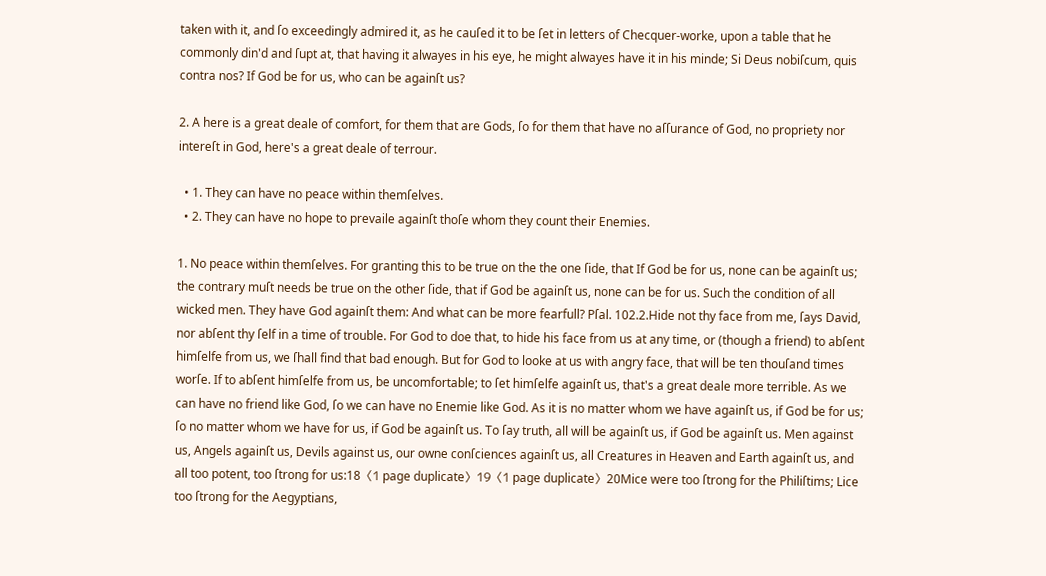taken with it, and ſo exceedingly admired it, as he cauſed it to be ſet in letters of Checquer-worke, upon a table that he commonly din'd and ſupt at, that having it alwayes in his eye, he might alwayes have it in his minde; Si Deus nobiſcum, quis contra nos? If God be for us, who can be againſt us?

2. A here is a great deale of comfort, for them that are Gods, ſo for them that have no aſſurance of God, no propriety nor intereſt in God, here's a great deale of terrour.

  • 1. They can have no peace within themſelves.
  • 2. They can have no hope to prevaile againſt thoſe whom they count their Enemies.

1. No peace within themſelves. For granting this to be true on the the one ſide, that If God be for us, none can be againſt us; the contrary muſt needs be true on the other ſide, that if God be againſt us, none can be for us. Such the condition of all wicked men. They have God againſt them: And what can be more fearfull? Pſal. 102.2.Hide not thy face from me, ſays David, nor abſent thy ſelf in a time of trouble. For God to doe that, to hide his face from us at any time, or (though a friend) to abſent himſelfe from us, we ſhall find that bad enough. But for God to looke at us with angry face, that will be ten thouſand times worſe. If to abſent himſelfe from us, be uncomfortable; to ſet himſelfe againſt us, that's a great deale more terrible. As we can have no friend like God, ſo we can have no Enemie like God. As it is no matter whom we have againſt us, if God be for us; ſo no matter whom we have for us, if God be againſt us. To ſay truth, all will be againſt us, if God be againſt us. Men against us, Angels againſt us, Devils against us, our owne conſciences againſt us, all Creatures in Heaven and Earth againſt us, and all too potent, too ſtrong for us:18〈1 page duplicate〉19〈1 page duplicate〉20Mice were too ſtrong for the Philiſtims; Lice too ſtrong for the Aegyptians,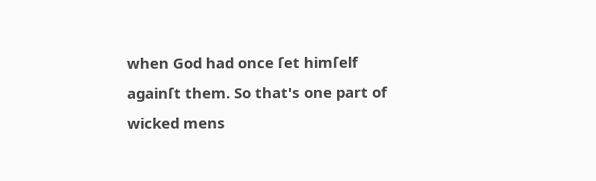when God had once ſet himſelf againſt them. So that's one part of wicked mens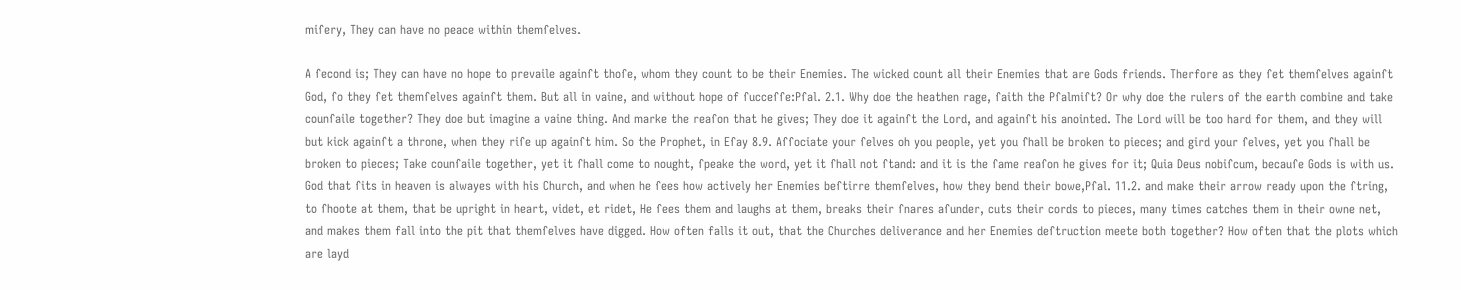miſery, They can have no peace within themſelves.

A ſecond is; They can have no hope to prevaile againſt thoſe, whom they count to be their Enemies. The wicked count all their Enemies that are Gods friends. Therfore as they ſet themſelves againſt God, ſo they ſet themſelves againſt them. But all in vaine, and without hope of ſucceſſe:Pſal. 2.1. Why doe the heathen rage, ſaith the Pſalmiſt? Or why doe the rulers of the earth combine and take counſaile together? They doe but imagine a vaine thing. And marke the reaſon that he gives; They doe it againſt the Lord, and againſt his anointed. The Lord will be too hard for them, and they will but kick againſt a throne, when they riſe up againſt him. So the Prophet, in Eſay 8.9. Aſſociate your ſelves oh you people, yet you ſhall be broken to pieces; and gird your ſelves, yet you ſhall be broken to pieces; Take counſaile together, yet it ſhall come to nought, ſpeake the word, yet it ſhall not ſtand: and it is the ſame reaſon he gives for it; Quia Deus nobiſcum, becauſe Gods is with us. God that ſits in heaven is alwayes with his Church, and when he ſees how actively her Enemies beſtirre themſelves, how they bend their bowe,Pſal. 11.2. and make their arrow ready upon the ſtring, to ſhoote at them, that be upright in heart, videt, et ridet, He ſees them and laughs at them, breaks their ſnares aſunder, cuts their cords to pieces, many times catches them in their owne net, and makes them fall into the pit that themſelves have digged. How often falls it out, that the Churches deliverance and her Enemies deſtruction meete both together? How often that the plots which are layd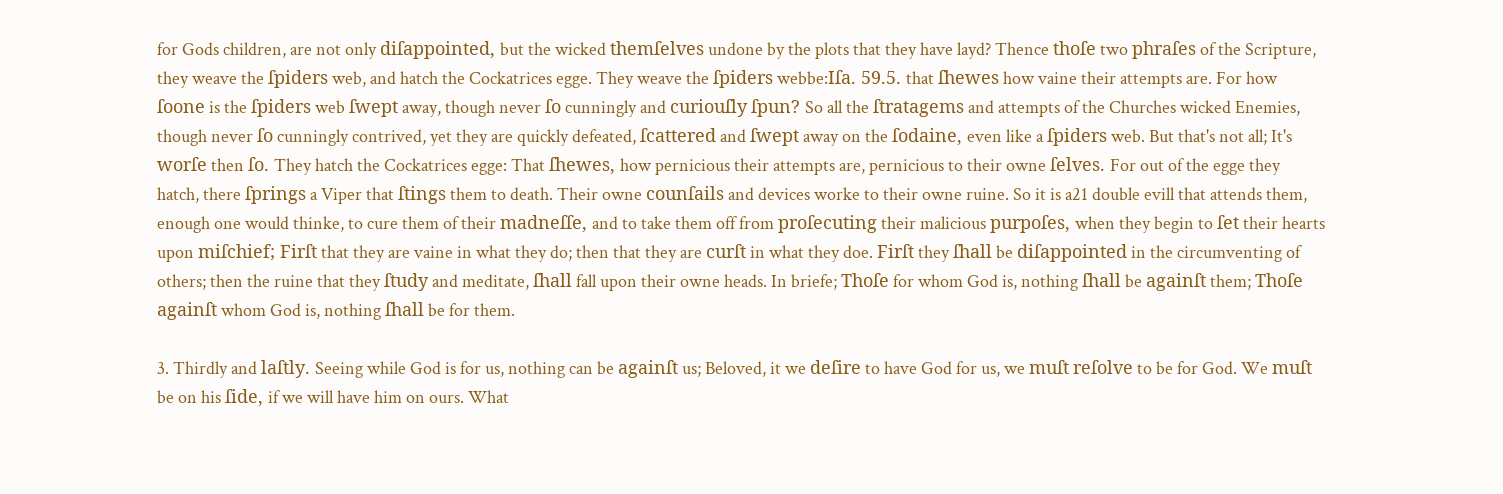for Gods children, are not only diſappointed, but the wicked themſelves undone by the plots that they have layd? Thence thoſe two phraſes of the Scripture, they weave the ſpiders web, and hatch the Cockatrices egge. They weave the ſpiders webbe:Iſa. 59.5. that ſhewes how vaine their attempts are. For how ſoone is the ſpiders web ſwept away, though never ſo cunningly and curiouſly ſpun? So all the ſtratagems and attempts of the Churches wicked Enemies, though never ſo cunningly contrived, yet they are quickly defeated, ſcattered and ſwept away on the ſodaine, even like a ſpiders web. But that's not all; It's worſe then ſo. They hatch the Cockatrices egge: That ſhewes, how pernicious their attempts are, pernicious to their owne ſelves. For out of the egge they hatch, there ſprings a Viper that ſtings them to death. Their owne counſails and devices worke to their owne ruine. So it is a21 double evill that attends them, enough one would thinke, to cure them of their madneſſe, and to take them off from proſecuting their malicious purpoſes, when they begin to ſet their hearts upon miſchief; Firſt that they are vaine in what they do; then that they are curſt in what they doe. Firſt they ſhall be diſappointed in the circumventing of others; then the ruine that they ſtudy and meditate, ſhall fall upon their owne heads. In briefe; Thoſe for whom God is, nothing ſhall be againſt them; Thoſe againſt whom God is, nothing ſhall be for them.

3. Thirdly and laſtly. Seeing while God is for us, nothing can be againſt us; Beloved, it we deſire to have God for us, we muſt reſolve to be for God. We muſt be on his ſide, if we will have him on ours. What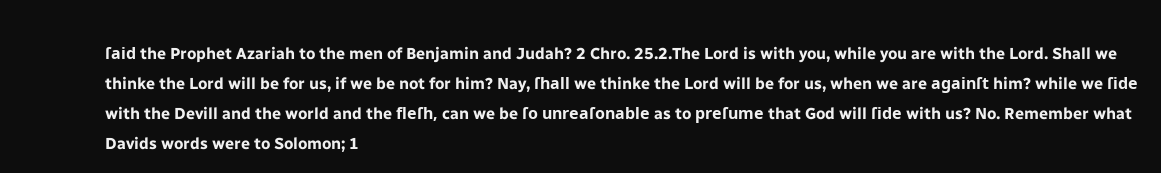ſaid the Prophet Azariah to the men of Benjamin and Judah? 2 Chro. 25.2.The Lord is with you, while you are with the Lord. Shall we thinke the Lord will be for us, if we be not for him? Nay, ſhall we thinke the Lord will be for us, when we are againſt him? while we ſide with the Devill and the world and the fleſh, can we be ſo unreaſonable as to preſume that God will ſide with us? No. Remember what Davids words were to Solomon; 1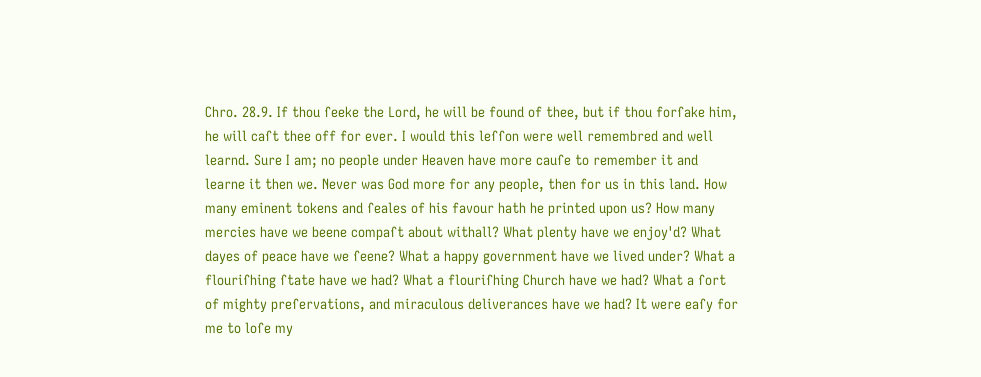Chro. 28.9. If thou ſeeke the Lord, he will be found of thee, but if thou forſake him, he will caſt thee off for ever. I would this leſſon were well remembred and well learnd. Sure I am; no people under Heaven have more cauſe to remember it and learne it then we. Never was God more for any people, then for us in this land. How many eminent tokens and ſeales of his favour hath he printed upon us? How many mercies have we beene compaſt about withall? What plenty have we enjoy'd? What dayes of peace have we ſeene? What a happy government have we lived under? What a flouriſhing ſtate have we had? What a flouriſhing Church have we had? What a ſort of mighty preſervations, and miraculous deliverances have we had? It were eaſy for me to loſe my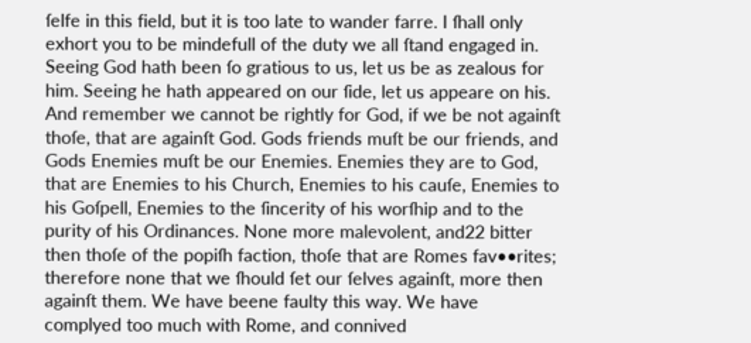ſelfe in this field, but it is too late to wander farre. I ſhall only exhort you to be mindefull of the duty we all ſtand engaged in. Seeing God hath been ſo gratious to us, let us be as zealous for him. Seeing he hath appeared on our ſide, let us appeare on his. And remember we cannot be rightly for God, if we be not againſt thoſe, that are againſt God. Gods friends muſt be our friends, and Gods Enemies muſt be our Enemies. Enemies they are to God, that are Enemies to his Church, Enemies to his cauſe, Enemies to his Goſpell, Enemies to the ſincerity of his worſhip and to the purity of his Ordinances. None more malevolent, and22 bitter then thoſe of the popiſh faction, thoſe that are Romes fav••rites; therefore none that we ſhould ſet our ſelves againſt, more then againſt them. We have beene faulty this way. We have complyed too much with Rome, and connived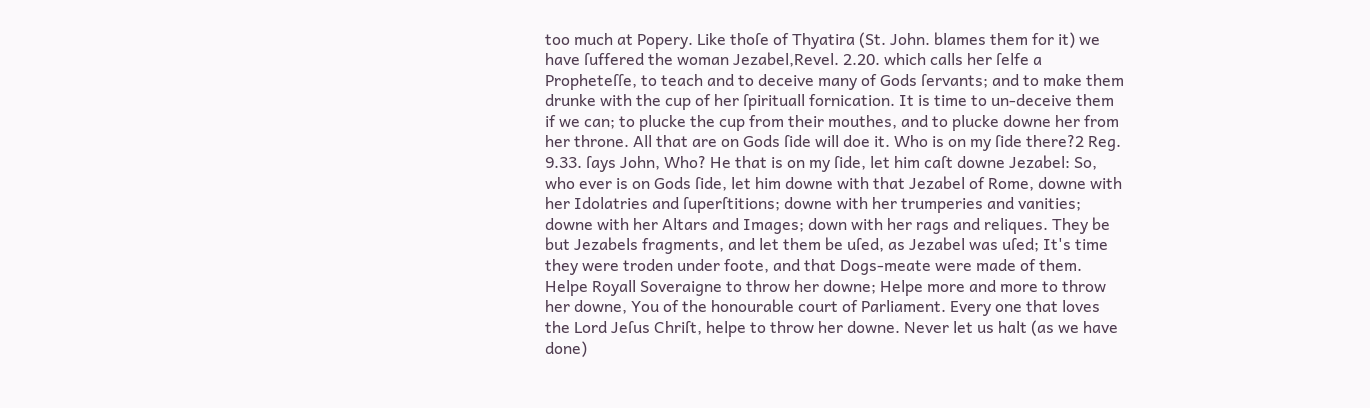too much at Popery. Like thoſe of Thyatira (St. John. blames them for it) we have ſuffered the woman Jezabel,Revel. 2.20. which calls her ſelfe a Propheteſſe, to teach and to deceive many of Gods ſervants; and to make them drunke with the cup of her ſpirituall fornication. It is time to un-deceive them if we can; to plucke the cup from their mouthes, and to plucke downe her from her throne. All that are on Gods ſide will doe it. Who is on my ſide there?2 Reg. 9.33. ſays John, Who? He that is on my ſide, let him caſt downe Jezabel: So, who ever is on Gods ſide, let him downe with that Jezabel of Rome, downe with her Idolatries and ſuperſtitions; downe with her trumperies and vanities; downe with her Altars and Images; down with her rags and reliques. They be but Jezabels fragments, and let them be uſed, as Jezabel was uſed; It's time they were troden under foote, and that Dogs-meate were made of them. Helpe Royall Soveraigne to throw her downe; Helpe more and more to throw her downe, You of the honourable court of Parliament. Every one that loves the Lord Jeſus Chriſt, helpe to throw her downe. Never let us halt (as we have done)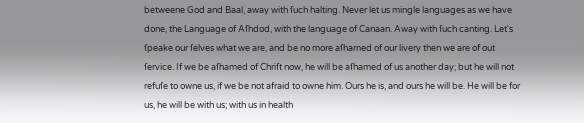betweene God and Baal, away with ſuch halting. Never let us mingle languages as we have done, the Language of Aſhdod, with the language of Canaan. Away with ſuch canting. Let's ſpeake our ſelves what we are, and be no more aſhamed of our livery then we are of out ſervice. If we be aſhamed of Chriſt now, he will be aſhamed of us another day; but he will not refuſe to owne us, if we be not afraid to owne him. Ours he is, and ours he will be. He will be for us, he will be with us; with us in health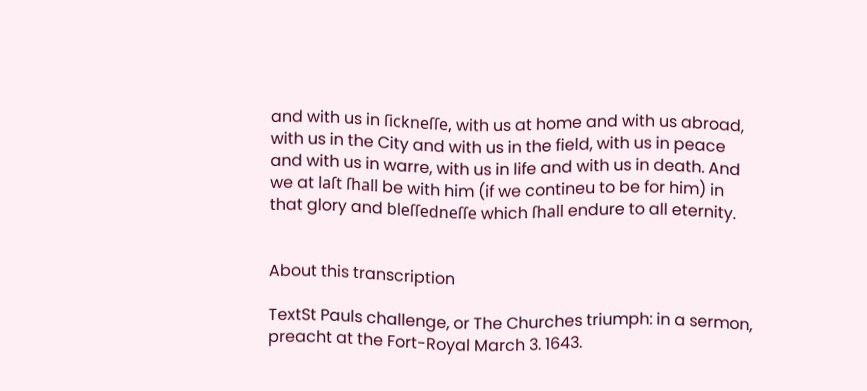and with us in ſickneſſe, with us at home and with us abroad, with us in the City and with us in the field, with us in peace and with us in warre, with us in life and with us in death. And we at laſt ſhall be with him (if we contineu to be for him) in that glory and bleſſedneſſe which ſhall endure to all eternity.


About this transcription

TextSt Pauls challenge, or The Churches triumph: in a sermon, preacht at the Fort-Royal March 3. 1643.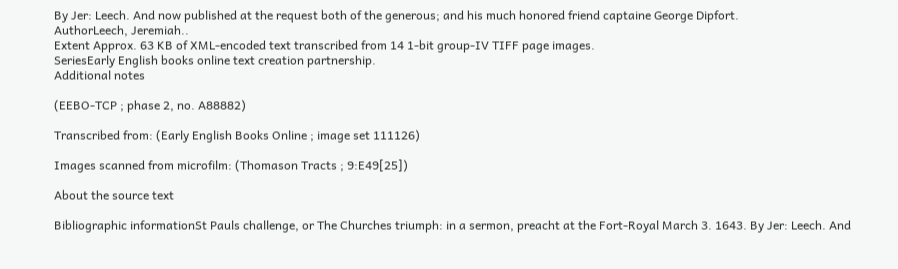By Jer: Leech. And now published at the request both of the generous; and his much honored friend captaine George Dipfort.
AuthorLeech, Jeremiah..
Extent Approx. 63 KB of XML-encoded text transcribed from 14 1-bit group-IV TIFF page images.
SeriesEarly English books online text creation partnership.
Additional notes

(EEBO-TCP ; phase 2, no. A88882)

Transcribed from: (Early English Books Online ; image set 111126)

Images scanned from microfilm: (Thomason Tracts ; 9:E49[25])

About the source text

Bibliographic informationSt Pauls challenge, or The Churches triumph: in a sermon, preacht at the Fort-Royal March 3. 1643. By Jer: Leech. And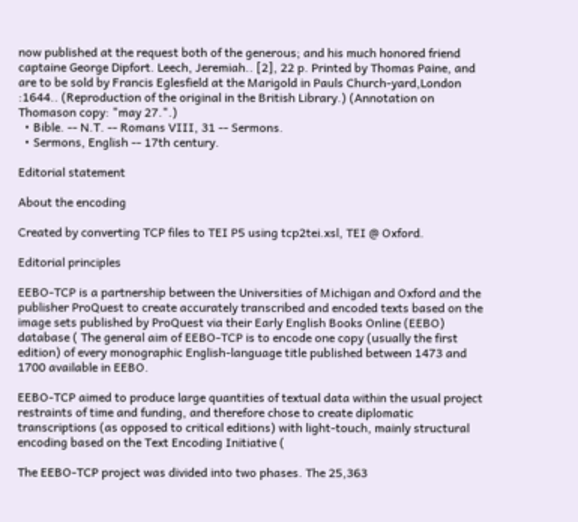now published at the request both of the generous; and his much honored friend captaine George Dipfort. Leech, Jeremiah.. [2], 22 p. Printed by Thomas Paine, and are to be sold by Francis Eglesfield at the Marigold in Pauls Church-yard,London :1644.. (Reproduction of the original in the British Library.) (Annotation on Thomason copy: "may 27.".)
  • Bible. -- N.T. -- Romans VIII, 31 -- Sermons.
  • Sermons, English -- 17th century.

Editorial statement

About the encoding

Created by converting TCP files to TEI P5 using tcp2tei.xsl, TEI @ Oxford.

Editorial principles

EEBO-TCP is a partnership between the Universities of Michigan and Oxford and the publisher ProQuest to create accurately transcribed and encoded texts based on the image sets published by ProQuest via their Early English Books Online (EEBO) database ( The general aim of EEBO-TCP is to encode one copy (usually the first edition) of every monographic English-language title published between 1473 and 1700 available in EEBO.

EEBO-TCP aimed to produce large quantities of textual data within the usual project restraints of time and funding, and therefore chose to create diplomatic transcriptions (as opposed to critical editions) with light-touch, mainly structural encoding based on the Text Encoding Initiative (

The EEBO-TCP project was divided into two phases. The 25,363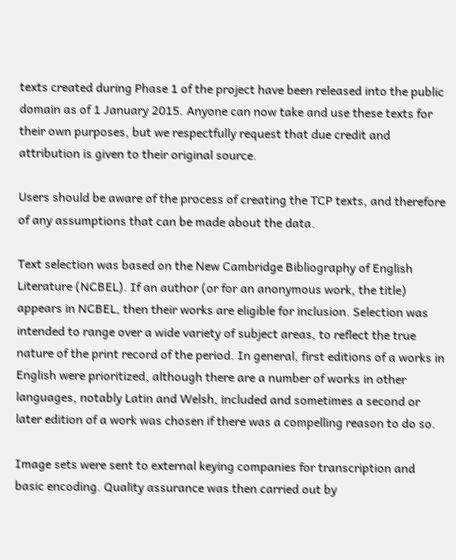texts created during Phase 1 of the project have been released into the public domain as of 1 January 2015. Anyone can now take and use these texts for their own purposes, but we respectfully request that due credit and attribution is given to their original source.

Users should be aware of the process of creating the TCP texts, and therefore of any assumptions that can be made about the data.

Text selection was based on the New Cambridge Bibliography of English Literature (NCBEL). If an author (or for an anonymous work, the title) appears in NCBEL, then their works are eligible for inclusion. Selection was intended to range over a wide variety of subject areas, to reflect the true nature of the print record of the period. In general, first editions of a works in English were prioritized, although there are a number of works in other languages, notably Latin and Welsh, included and sometimes a second or later edition of a work was chosen if there was a compelling reason to do so.

Image sets were sent to external keying companies for transcription and basic encoding. Quality assurance was then carried out by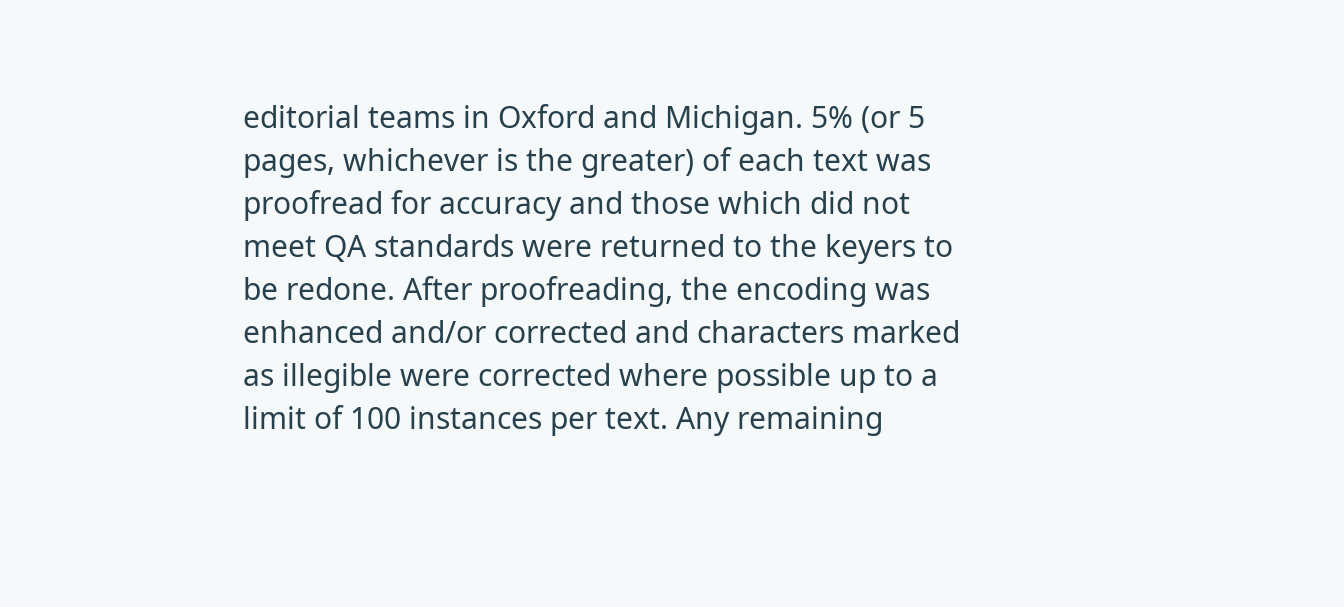editorial teams in Oxford and Michigan. 5% (or 5 pages, whichever is the greater) of each text was proofread for accuracy and those which did not meet QA standards were returned to the keyers to be redone. After proofreading, the encoding was enhanced and/or corrected and characters marked as illegible were corrected where possible up to a limit of 100 instances per text. Any remaining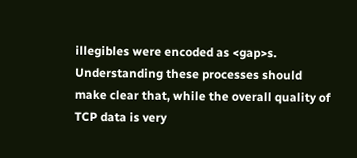illegibles were encoded as <gap>s. Understanding these processes should make clear that, while the overall quality of TCP data is very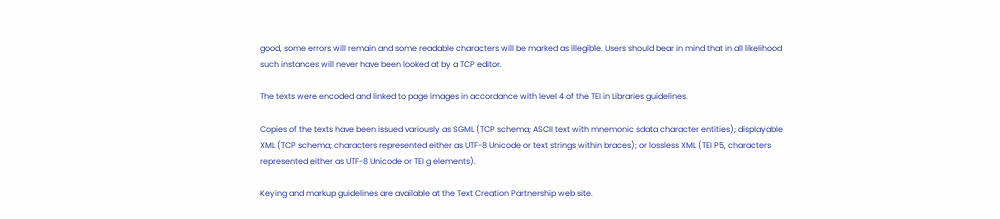good, some errors will remain and some readable characters will be marked as illegible. Users should bear in mind that in all likelihood such instances will never have been looked at by a TCP editor.

The texts were encoded and linked to page images in accordance with level 4 of the TEI in Libraries guidelines.

Copies of the texts have been issued variously as SGML (TCP schema; ASCII text with mnemonic sdata character entities); displayable XML (TCP schema; characters represented either as UTF-8 Unicode or text strings within braces); or lossless XML (TEI P5, characters represented either as UTF-8 Unicode or TEI g elements).

Keying and markup guidelines are available at the Text Creation Partnership web site.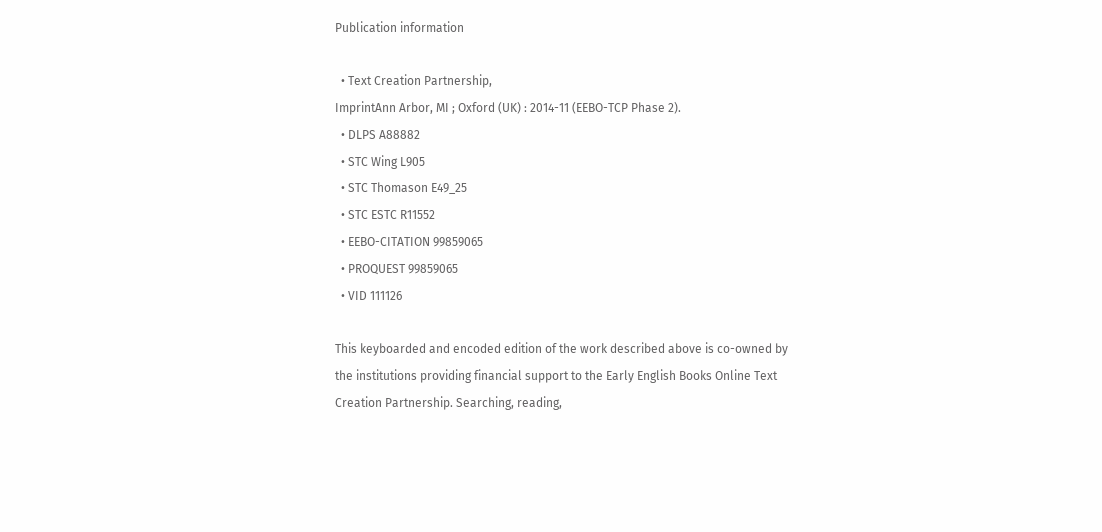Publication information

  • Text Creation Partnership,
ImprintAnn Arbor, MI ; Oxford (UK) : 2014-11 (EEBO-TCP Phase 2).
  • DLPS A88882
  • STC Wing L905
  • STC Thomason E49_25
  • STC ESTC R11552
  • EEBO-CITATION 99859065
  • PROQUEST 99859065
  • VID 111126

This keyboarded and encoded edition of the work described above is co-owned by the institutions providing financial support to the Early English Books Online Text Creation Partnership. Searching, reading,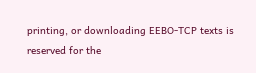printing, or downloading EEBO-TCP texts is reserved for the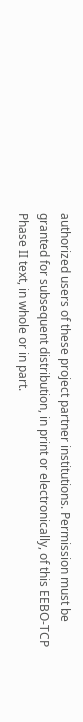authorized users of these project partner institutions. Permission must be granted for subsequent distribution, in print or electronically, of this EEBO-TCP Phase II text, in whole or in part.